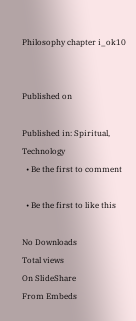Philosophy chapter i_ok10


Published on

Published in: Spiritual, Technology
  • Be the first to comment

  • Be the first to like this

No Downloads
Total views
On SlideShare
From Embeds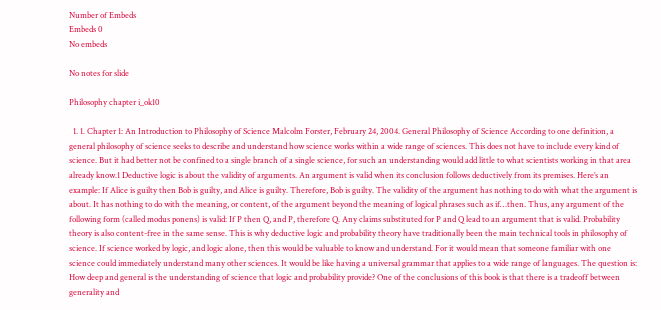Number of Embeds
Embeds 0
No embeds

No notes for slide

Philosophy chapter i_ok10

  1. 1. Chapter 1: An Introduction to Philosophy of Science Malcolm Forster, February 24, 2004. General Philosophy of Science According to one definition, a general philosophy of science seeks to describe and understand how science works within a wide range of sciences. This does not have to include every kind of science. But it had better not be confined to a single branch of a single science, for such an understanding would add little to what scientists working in that area already know.1 Deductive logic is about the validity of arguments. An argument is valid when its conclusion follows deductively from its premises. Here’s an example: If Alice is guilty then Bob is guilty, and Alice is guilty. Therefore, Bob is guilty. The validity of the argument has nothing to do with what the argument is about. It has nothing to do with the meaning, or content, of the argument beyond the meaning of logical phrases such as if…then. Thus, any argument of the following form (called modus ponens) is valid: If P then Q, and P, therefore Q. Any claims substituted for P and Q lead to an argument that is valid. Probability theory is also content-free in the same sense. This is why deductive logic and probability theory have traditionally been the main technical tools in philosophy of science. If science worked by logic, and logic alone, then this would be valuable to know and understand. For it would mean that someone familiar with one science could immediately understand many other sciences. It would be like having a universal grammar that applies to a wide range of languages. The question is: How deep and general is the understanding of science that logic and probability provide? One of the conclusions of this book is that there is a tradeoff between generality and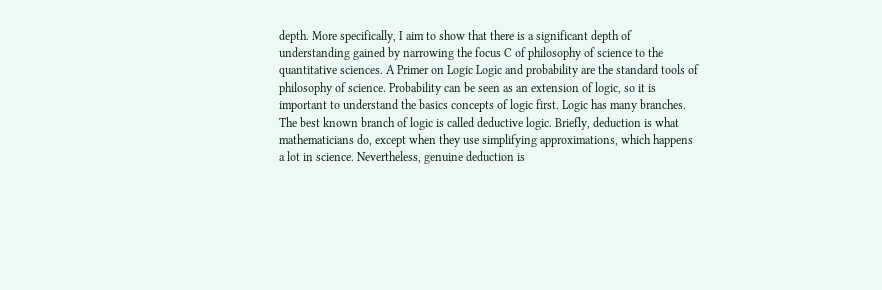depth. More specifically, I aim to show that there is a significant depth of understanding gained by narrowing the focus C of philosophy of science to the quantitative sciences. A Primer on Logic Logic and probability are the standard tools of philosophy of science. Probability can be seen as an extension of logic, so it is important to understand the basics concepts of logic first. Logic has many branches. The best known branch of logic is called deductive logic. Briefly, deduction is what mathematicians do, except when they use simplifying approximations, which happens a lot in science. Nevertheless, genuine deduction is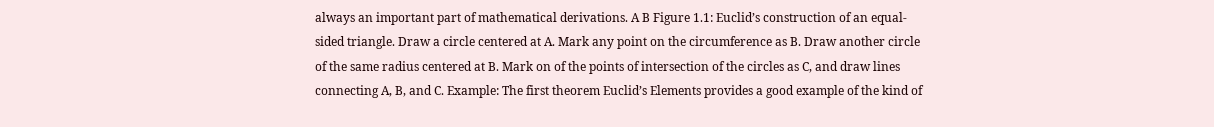always an important part of mathematical derivations. A B Figure 1.1: Euclid’s construction of an equal-sided triangle. Draw a circle centered at A. Mark any point on the circumference as B. Draw another circle of the same radius centered at B. Mark on of the points of intersection of the circles as C, and draw lines connecting A, B, and C. Example: The first theorem Euclid’s Elements provides a good example of the kind of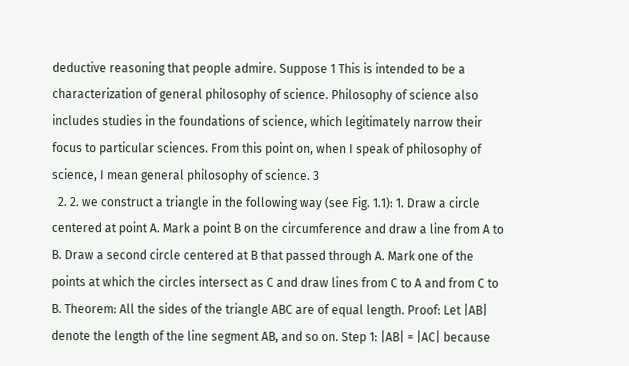deductive reasoning that people admire. Suppose 1 This is intended to be a characterization of general philosophy of science. Philosophy of science also includes studies in the foundations of science, which legitimately narrow their focus to particular sciences. From this point on, when I speak of philosophy of science, I mean general philosophy of science. 3
  2. 2. we construct a triangle in the following way (see Fig. 1.1): 1. Draw a circle centered at point A. Mark a point B on the circumference and draw a line from A to B. Draw a second circle centered at B that passed through A. Mark one of the points at which the circles intersect as C and draw lines from C to A and from C to B. Theorem: All the sides of the triangle ABC are of equal length. Proof: Let |AB| denote the length of the line segment AB, and so on. Step 1: |AB| = |AC| because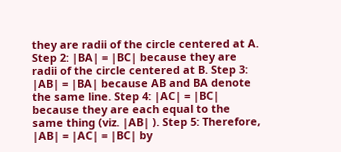they are radii of the circle centered at A. Step 2: |BA| = |BC| because they are radii of the circle centered at B. Step 3: |AB| = |BA| because AB and BA denote the same line. Step 4: |AC| = |BC| because they are each equal to the same thing (viz. |AB| ). Step 5: Therefore, |AB| = |AC| = |BC| by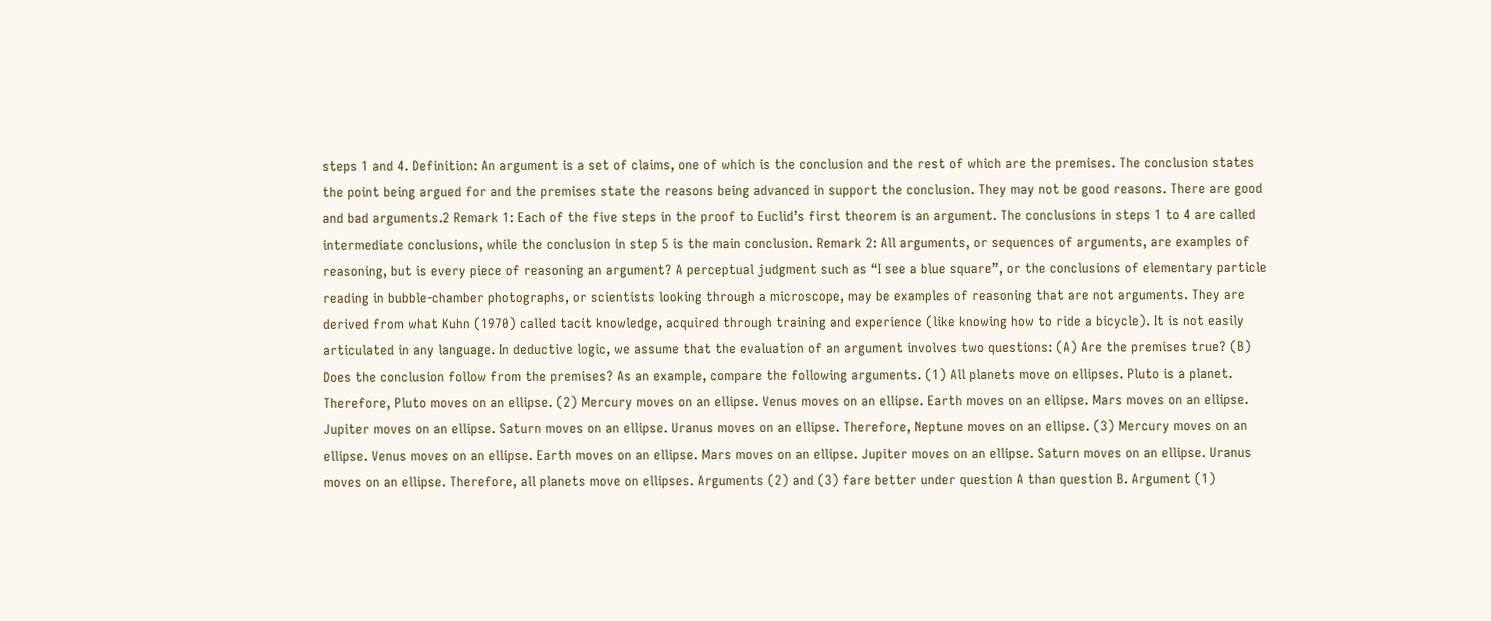steps 1 and 4. Definition: An argument is a set of claims, one of which is the conclusion and the rest of which are the premises. The conclusion states the point being argued for and the premises state the reasons being advanced in support the conclusion. They may not be good reasons. There are good and bad arguments.2 Remark 1: Each of the five steps in the proof to Euclid’s first theorem is an argument. The conclusions in steps 1 to 4 are called intermediate conclusions, while the conclusion in step 5 is the main conclusion. Remark 2: All arguments, or sequences of arguments, are examples of reasoning, but is every piece of reasoning an argument? A perceptual judgment such as “I see a blue square”, or the conclusions of elementary particle reading in bubble-chamber photographs, or scientists looking through a microscope, may be examples of reasoning that are not arguments. They are derived from what Kuhn (1970) called tacit knowledge, acquired through training and experience (like knowing how to ride a bicycle). It is not easily articulated in any language. In deductive logic, we assume that the evaluation of an argument involves two questions: (A) Are the premises true? (B) Does the conclusion follow from the premises? As an example, compare the following arguments. (1) All planets move on ellipses. Pluto is a planet. Therefore, Pluto moves on an ellipse. (2) Mercury moves on an ellipse. Venus moves on an ellipse. Earth moves on an ellipse. Mars moves on an ellipse. Jupiter moves on an ellipse. Saturn moves on an ellipse. Uranus moves on an ellipse. Therefore, Neptune moves on an ellipse. (3) Mercury moves on an ellipse. Venus moves on an ellipse. Earth moves on an ellipse. Mars moves on an ellipse. Jupiter moves on an ellipse. Saturn moves on an ellipse. Uranus moves on an ellipse. Therefore, all planets move on ellipses. Arguments (2) and (3) fare better under question A than question B. Argument (1)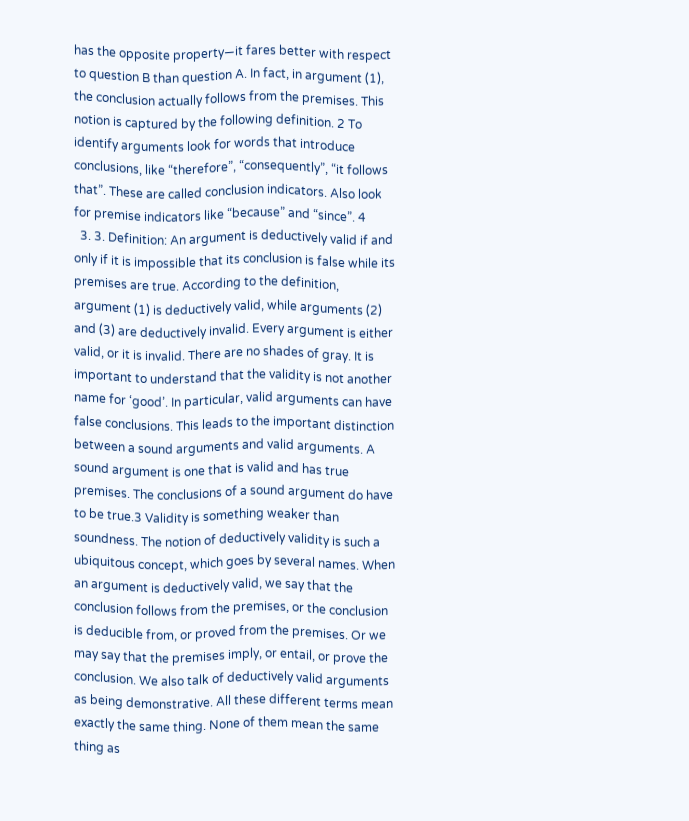has the opposite property—it fares better with respect to question B than question A. In fact, in argument (1), the conclusion actually follows from the premises. This notion is captured by the following definition. 2 To identify arguments look for words that introduce conclusions, like “therefore”, “consequently”, “it follows that”. These are called conclusion indicators. Also look for premise indicators like “because” and “since”. 4
  3. 3. Definition: An argument is deductively valid if and only if it is impossible that its conclusion is false while its premises are true. According to the definition, argument (1) is deductively valid, while arguments (2) and (3) are deductively invalid. Every argument is either valid, or it is invalid. There are no shades of gray. It is important to understand that the validity is not another name for ‘good’. In particular, valid arguments can have false conclusions. This leads to the important distinction between a sound arguments and valid arguments. A sound argument is one that is valid and has true premises. The conclusions of a sound argument do have to be true.3 Validity is something weaker than soundness. The notion of deductively validity is such a ubiquitous concept, which goes by several names. When an argument is deductively valid, we say that the conclusion follows from the premises, or the conclusion is deducible from, or proved from the premises. Or we may say that the premises imply, or entail, or prove the conclusion. We also talk of deductively valid arguments as being demonstrative. All these different terms mean exactly the same thing. None of them mean the same thing as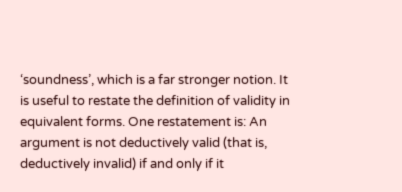‘soundness’, which is a far stronger notion. It is useful to restate the definition of validity in equivalent forms. One restatement is: An argument is not deductively valid (that is, deductively invalid) if and only if it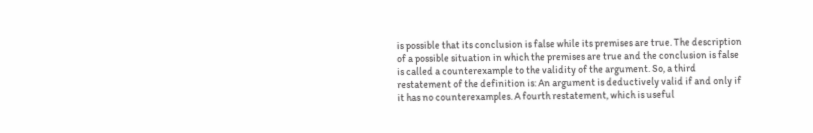is possible that its conclusion is false while its premises are true. The description of a possible situation in which the premises are true and the conclusion is false is called a counterexample to the validity of the argument. So, a third restatement of the definition is: An argument is deductively valid if and only if it has no counterexamples. A fourth restatement, which is useful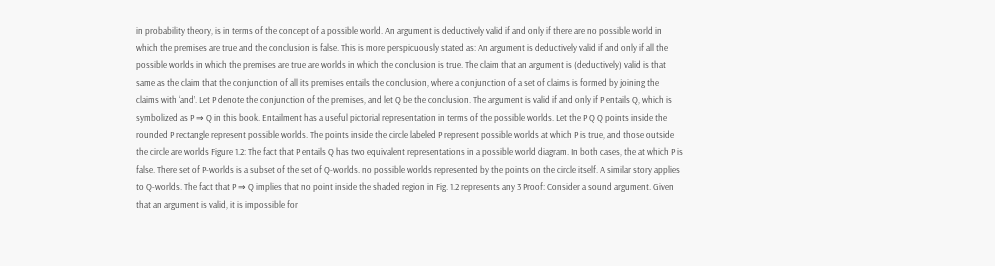in probability theory, is in terms of the concept of a possible world. An argument is deductively valid if and only if there are no possible world in which the premises are true and the conclusion is false. This is more perspicuously stated as: An argument is deductively valid if and only if all the possible worlds in which the premises are true are worlds in which the conclusion is true. The claim that an argument is (deductively) valid is that same as the claim that the conjunction of all its premises entails the conclusion, where a conjunction of a set of claims is formed by joining the claims with ‘and’. Let P denote the conjunction of the premises, and let Q be the conclusion. The argument is valid if and only if P entails Q, which is symbolized as P ⇒ Q in this book. Entailment has a useful pictorial representation in terms of the possible worlds. Let the P Q Q points inside the rounded P rectangle represent possible worlds. The points inside the circle labeled P represent possible worlds at which P is true, and those outside the circle are worlds Figure 1.2: The fact that P entails Q has two equivalent representations in a possible world diagram. In both cases, the at which P is false. There set of P-worlds is a subset of the set of Q-worlds. no possible worlds represented by the points on the circle itself. A similar story applies to Q-worlds. The fact that P ⇒ Q implies that no point inside the shaded region in Fig. 1.2 represents any 3 Proof: Consider a sound argument. Given that an argument is valid, it is impossible for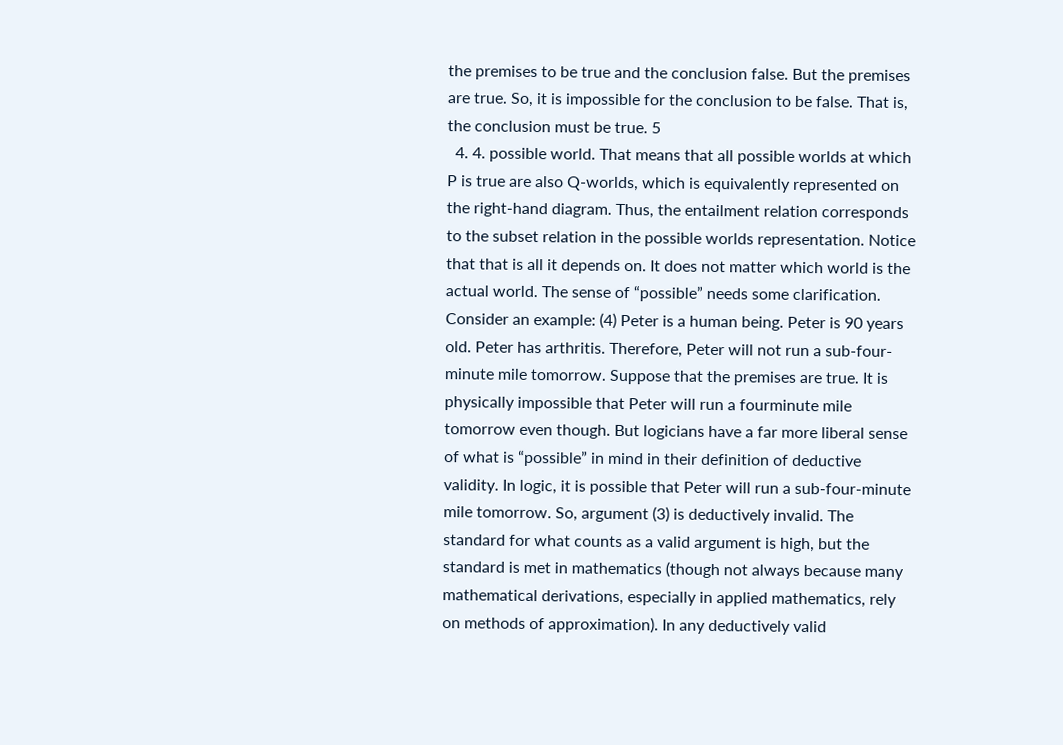the premises to be true and the conclusion false. But the premises are true. So, it is impossible for the conclusion to be false. That is, the conclusion must be true. 5
  4. 4. possible world. That means that all possible worlds at which P is true are also Q-worlds, which is equivalently represented on the right-hand diagram. Thus, the entailment relation corresponds to the subset relation in the possible worlds representation. Notice that that is all it depends on. It does not matter which world is the actual world. The sense of “possible” needs some clarification. Consider an example: (4) Peter is a human being. Peter is 90 years old. Peter has arthritis. Therefore, Peter will not run a sub-four-minute mile tomorrow. Suppose that the premises are true. It is physically impossible that Peter will run a fourminute mile tomorrow even though. But logicians have a far more liberal sense of what is “possible” in mind in their definition of deductive validity. In logic, it is possible that Peter will run a sub-four-minute mile tomorrow. So, argument (3) is deductively invalid. The standard for what counts as a valid argument is high, but the standard is met in mathematics (though not always because many mathematical derivations, especially in applied mathematics, rely on methods of approximation). In any deductively valid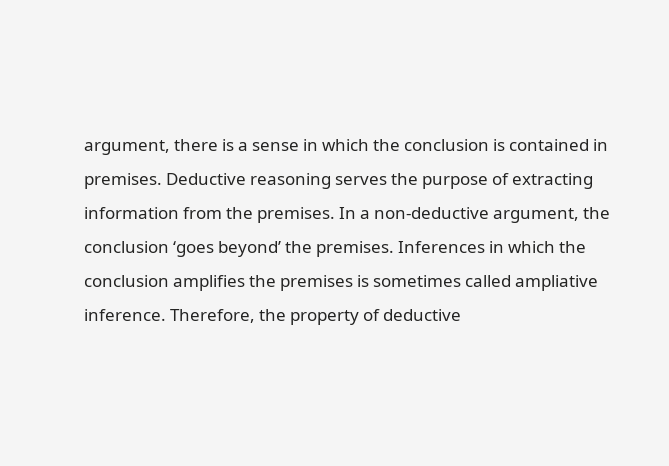argument, there is a sense in which the conclusion is contained in premises. Deductive reasoning serves the purpose of extracting information from the premises. In a non-deductive argument, the conclusion ‘goes beyond’ the premises. Inferences in which the conclusion amplifies the premises is sometimes called ampliative inference. Therefore, the property of deductive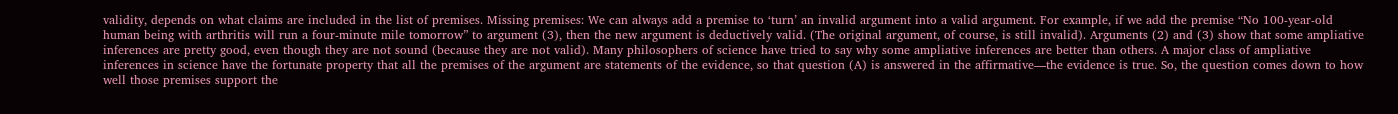validity, depends on what claims are included in the list of premises. Missing premises: We can always add a premise to ‘turn’ an invalid argument into a valid argument. For example, if we add the premise “No 100-year-old human being with arthritis will run a four-minute mile tomorrow” to argument (3), then the new argument is deductively valid. (The original argument, of course, is still invalid). Arguments (2) and (3) show that some ampliative inferences are pretty good, even though they are not sound (because they are not valid). Many philosophers of science have tried to say why some ampliative inferences are better than others. A major class of ampliative inferences in science have the fortunate property that all the premises of the argument are statements of the evidence, so that question (A) is answered in the affirmative—the evidence is true. So, the question comes down to how well those premises support the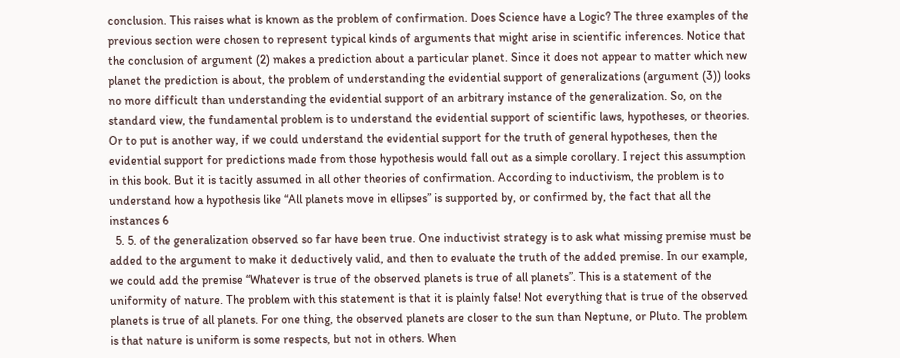conclusion. This raises what is known as the problem of confirmation. Does Science have a Logic? The three examples of the previous section were chosen to represent typical kinds of arguments that might arise in scientific inferences. Notice that the conclusion of argument (2) makes a prediction about a particular planet. Since it does not appear to matter which new planet the prediction is about, the problem of understanding the evidential support of generalizations (argument (3)) looks no more difficult than understanding the evidential support of an arbitrary instance of the generalization. So, on the standard view, the fundamental problem is to understand the evidential support of scientific laws, hypotheses, or theories. Or to put is another way, if we could understand the evidential support for the truth of general hypotheses, then the evidential support for predictions made from those hypothesis would fall out as a simple corollary. I reject this assumption in this book. But it is tacitly assumed in all other theories of confirmation. According to inductivism, the problem is to understand how a hypothesis like “All planets move in ellipses” is supported by, or confirmed by, the fact that all the instances 6
  5. 5. of the generalization observed so far have been true. One inductivist strategy is to ask what missing premise must be added to the argument to make it deductively valid, and then to evaluate the truth of the added premise. In our example, we could add the premise “Whatever is true of the observed planets is true of all planets”. This is a statement of the uniformity of nature. The problem with this statement is that it is plainly false! Not everything that is true of the observed planets is true of all planets. For one thing, the observed planets are closer to the sun than Neptune, or Pluto. The problem is that nature is uniform is some respects, but not in others. When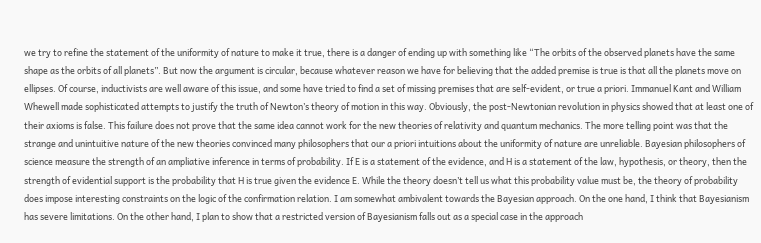we try to refine the statement of the uniformity of nature to make it true, there is a danger of ending up with something like “The orbits of the observed planets have the same shape as the orbits of all planets”. But now the argument is circular, because whatever reason we have for believing that the added premise is true is that all the planets move on ellipses. Of course, inductivists are well aware of this issue, and some have tried to find a set of missing premises that are self-evident, or true a priori. Immanuel Kant and William Whewell made sophisticated attempts to justify the truth of Newton’s theory of motion in this way. Obviously, the post-Newtonian revolution in physics showed that at least one of their axioms is false. This failure does not prove that the same idea cannot work for the new theories of relativity and quantum mechanics. The more telling point was that the strange and unintuitive nature of the new theories convinced many philosophers that our a priori intuitions about the uniformity of nature are unreliable. Bayesian philosophers of science measure the strength of an ampliative inference in terms of probability. If E is a statement of the evidence, and H is a statement of the law, hypothesis, or theory, then the strength of evidential support is the probability that H is true given the evidence E. While the theory doesn’t tell us what this probability value must be, the theory of probability does impose interesting constraints on the logic of the confirmation relation. I am somewhat ambivalent towards the Bayesian approach. On the one hand, I think that Bayesianism has severe limitations. On the other hand, I plan to show that a restricted version of Bayesianism falls out as a special case in the approach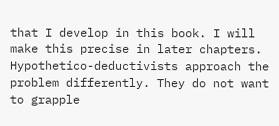that I develop in this book. I will make this precise in later chapters. Hypothetico-deductivists approach the problem differently. They do not want to grapple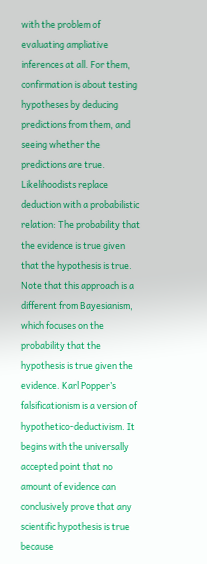with the problem of evaluating ampliative inferences at all. For them, confirmation is about testing hypotheses by deducing predictions from them, and seeing whether the predictions are true. Likelihoodists replace deduction with a probabilistic relation: The probability that the evidence is true given that the hypothesis is true. Note that this approach is a different from Bayesianism, which focuses on the probability that the hypothesis is true given the evidence. Karl Popper’s falsificationism is a version of hypothetico-deductivism. It begins with the universally accepted point that no amount of evidence can conclusively prove that any scientific hypothesis is true because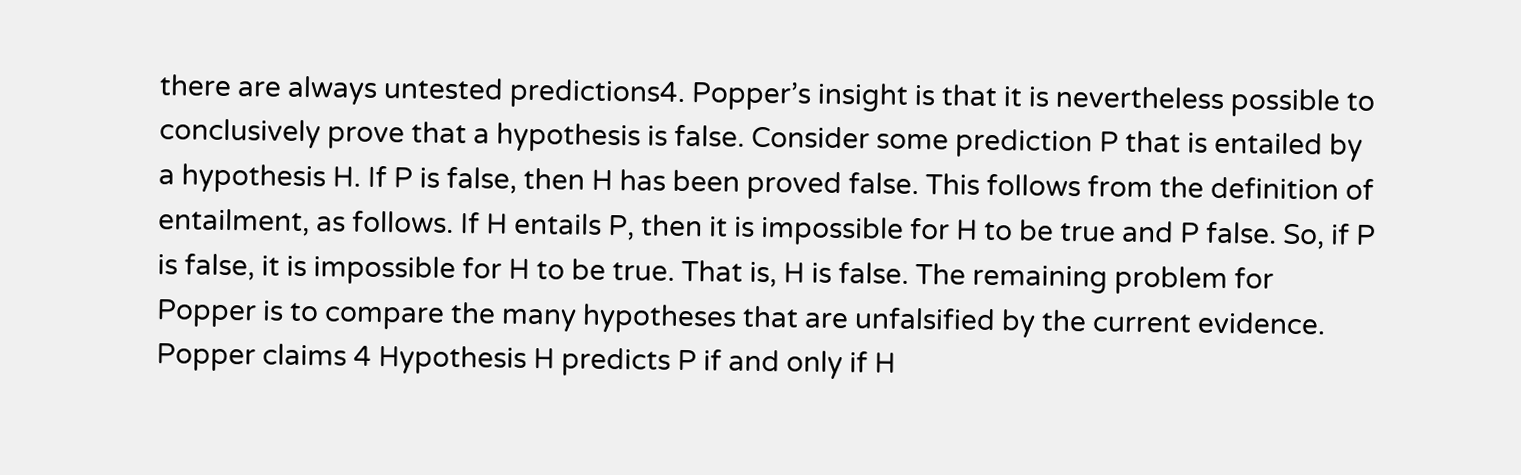there are always untested predictions4. Popper’s insight is that it is nevertheless possible to conclusively prove that a hypothesis is false. Consider some prediction P that is entailed by a hypothesis H. If P is false, then H has been proved false. This follows from the definition of entailment, as follows. If H entails P, then it is impossible for H to be true and P false. So, if P is false, it is impossible for H to be true. That is, H is false. The remaining problem for Popper is to compare the many hypotheses that are unfalsified by the current evidence. Popper claims 4 Hypothesis H predicts P if and only if H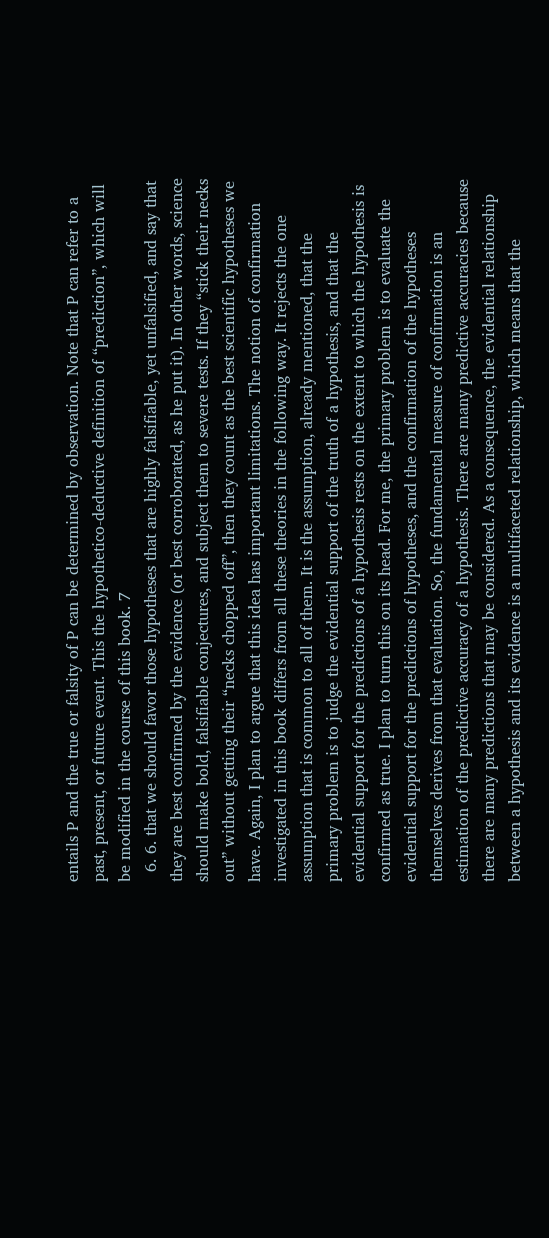entails P and the true or falsity of P can be determined by observation. Note that P can refer to a past, present, or future event. This the hypothetico-deductive definition of “prediction”, which will be modified in the course of this book. 7
  6. 6. that we should favor those hypotheses that are highly falsifiable, yet unfalsified, and say that they are best confirmed by the evidence (or best corroborated, as he put it). In other words, science should make bold, falsifiable conjectures, and subject them to severe tests. If they “stick their necks out” without getting their “necks chopped off”, then they count as the best scientific hypotheses we have. Again, I plan to argue that this idea has important limitations. The notion of confirmation investigated in this book differs from all these theories in the following way. It rejects the one assumption that is common to all of them. It is the assumption, already mentioned, that the primary problem is to judge the evidential support of the truth of a hypothesis, and that the evidential support for the predictions of a hypothesis rests on the extent to which the hypothesis is confirmed as true. I plan to turn this on its head. For me, the primary problem is to evaluate the evidential support for the predictions of hypotheses, and the confirmation of the hypotheses themselves derives from that evaluation. So, the fundamental measure of confirmation is an estimation of the predictive accuracy of a hypothesis. There are many predictive accuracies because there are many predictions that may be considered. As a consequence, the evidential relationship between a hypothesis and its evidence is a multifaceted relationship, which means that the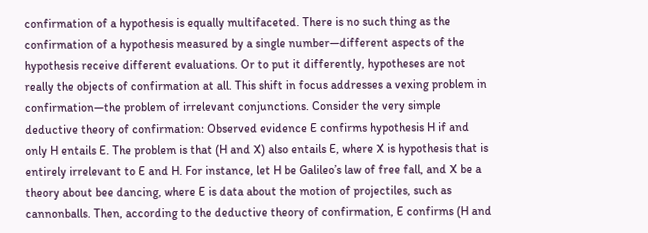confirmation of a hypothesis is equally multifaceted. There is no such thing as the confirmation of a hypothesis measured by a single number—different aspects of the hypothesis receive different evaluations. Or to put it differently, hypotheses are not really the objects of confirmation at all. This shift in focus addresses a vexing problem in confirmation—the problem of irrelevant conjunctions. Consider the very simple deductive theory of confirmation: Observed evidence E confirms hypothesis H if and only H entails E. The problem is that (H and X) also entails E, where X is hypothesis that is entirely irrelevant to E and H. For instance, let H be Galileo’s law of free fall, and X be a theory about bee dancing, where E is data about the motion of projectiles, such as cannonballs. Then, according to the deductive theory of confirmation, E confirms (H and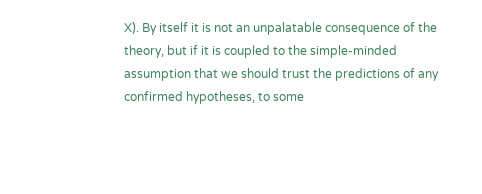X). By itself it is not an unpalatable consequence of the theory, but if it is coupled to the simple-minded assumption that we should trust the predictions of any confirmed hypotheses, to some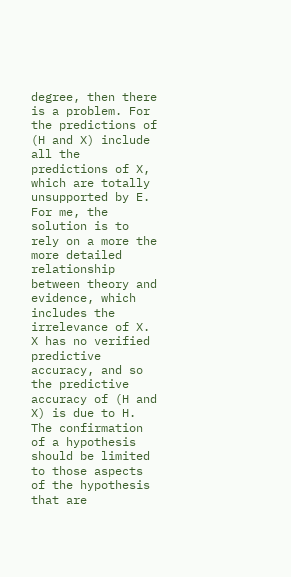degree, then there is a problem. For the predictions of (H and X) include all the predictions of X, which are totally unsupported by E. For me, the solution is to rely on a more the more detailed relationship between theory and evidence, which includes the irrelevance of X. X has no verified predictive accuracy, and so the predictive accuracy of (H and X) is due to H. The confirmation of a hypothesis should be limited to those aspects of the hypothesis that are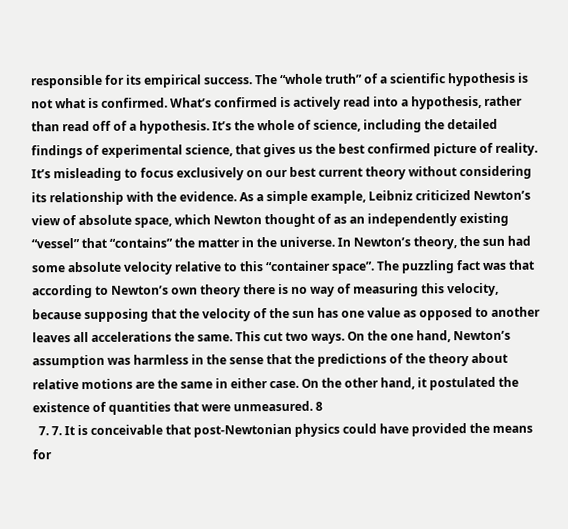responsible for its empirical success. The “whole truth” of a scientific hypothesis is not what is confirmed. What’s confirmed is actively read into a hypothesis, rather than read off of a hypothesis. It’s the whole of science, including the detailed findings of experimental science, that gives us the best confirmed picture of reality. It’s misleading to focus exclusively on our best current theory without considering its relationship with the evidence. As a simple example, Leibniz criticized Newton’s view of absolute space, which Newton thought of as an independently existing “vessel” that “contains” the matter in the universe. In Newton’s theory, the sun had some absolute velocity relative to this “container space”. The puzzling fact was that according to Newton’s own theory there is no way of measuring this velocity, because supposing that the velocity of the sun has one value as opposed to another leaves all accelerations the same. This cut two ways. On the one hand, Newton’s assumption was harmless in the sense that the predictions of the theory about relative motions are the same in either case. On the other hand, it postulated the existence of quantities that were unmeasured. 8
  7. 7. It is conceivable that post-Newtonian physics could have provided the means for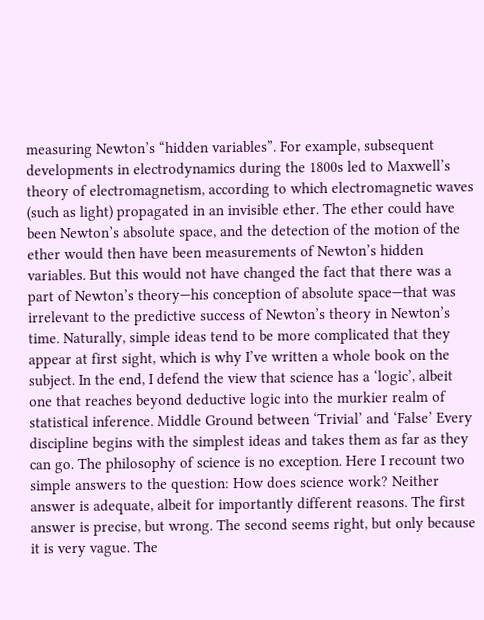measuring Newton’s “hidden variables”. For example, subsequent developments in electrodynamics during the 1800s led to Maxwell’s theory of electromagnetism, according to which electromagnetic waves (such as light) propagated in an invisible ether. The ether could have been Newton’s absolute space, and the detection of the motion of the ether would then have been measurements of Newton’s hidden variables. But this would not have changed the fact that there was a part of Newton’s theory—his conception of absolute space—that was irrelevant to the predictive success of Newton’s theory in Newton’s time. Naturally, simple ideas tend to be more complicated that they appear at first sight, which is why I’ve written a whole book on the subject. In the end, I defend the view that science has a ‘logic’, albeit one that reaches beyond deductive logic into the murkier realm of statistical inference. Middle Ground between ‘Trivial’ and ‘False’ Every discipline begins with the simplest ideas and takes them as far as they can go. The philosophy of science is no exception. Here I recount two simple answers to the question: How does science work? Neither answer is adequate, albeit for importantly different reasons. The first answer is precise, but wrong. The second seems right, but only because it is very vague. The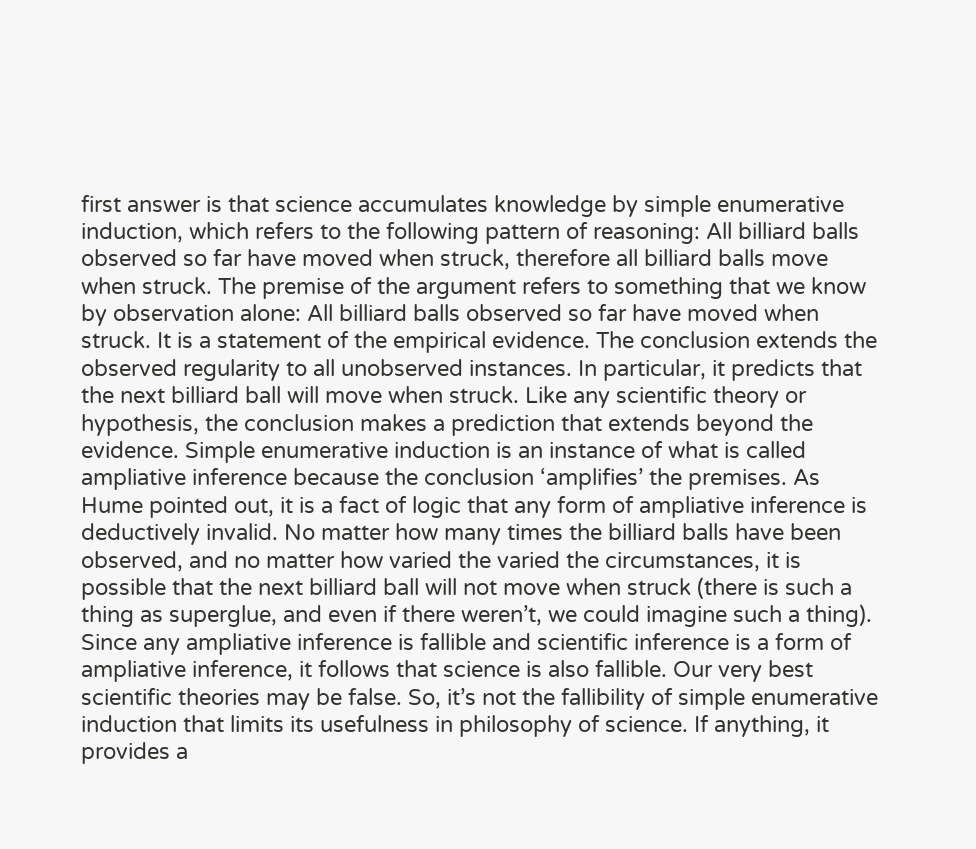first answer is that science accumulates knowledge by simple enumerative induction, which refers to the following pattern of reasoning: All billiard balls observed so far have moved when struck, therefore all billiard balls move when struck. The premise of the argument refers to something that we know by observation alone: All billiard balls observed so far have moved when struck. It is a statement of the empirical evidence. The conclusion extends the observed regularity to all unobserved instances. In particular, it predicts that the next billiard ball will move when struck. Like any scientific theory or hypothesis, the conclusion makes a prediction that extends beyond the evidence. Simple enumerative induction is an instance of what is called ampliative inference because the conclusion ‘amplifies’ the premises. As Hume pointed out, it is a fact of logic that any form of ampliative inference is deductively invalid. No matter how many times the billiard balls have been observed, and no matter how varied the varied the circumstances, it is possible that the next billiard ball will not move when struck (there is such a thing as superglue, and even if there weren’t, we could imagine such a thing). Since any ampliative inference is fallible and scientific inference is a form of ampliative inference, it follows that science is also fallible. Our very best scientific theories may be false. So, it’s not the fallibility of simple enumerative induction that limits its usefulness in philosophy of science. If anything, it provides a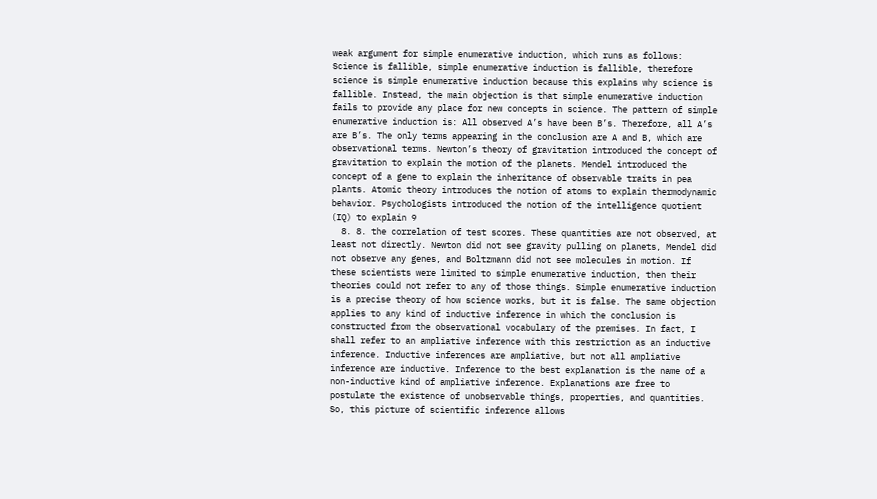weak argument for simple enumerative induction, which runs as follows: Science is fallible, simple enumerative induction is fallible, therefore science is simple enumerative induction because this explains why science is fallible. Instead, the main objection is that simple enumerative induction fails to provide any place for new concepts in science. The pattern of simple enumerative induction is: All observed A’s have been B’s. Therefore, all A’s are B’s. The only terms appearing in the conclusion are A and B, which are observational terms. Newton’s theory of gravitation introduced the concept of gravitation to explain the motion of the planets. Mendel introduced the concept of a gene to explain the inheritance of observable traits in pea plants. Atomic theory introduces the notion of atoms to explain thermodynamic behavior. Psychologists introduced the notion of the intelligence quotient (IQ) to explain 9
  8. 8. the correlation of test scores. These quantities are not observed, at least not directly. Newton did not see gravity pulling on planets, Mendel did not observe any genes, and Boltzmann did not see molecules in motion. If these scientists were limited to simple enumerative induction, then their theories could not refer to any of those things. Simple enumerative induction is a precise theory of how science works, but it is false. The same objection applies to any kind of inductive inference in which the conclusion is constructed from the observational vocabulary of the premises. In fact, I shall refer to an ampliative inference with this restriction as an inductive inference. Inductive inferences are ampliative, but not all ampliative inference are inductive. Inference to the best explanation is the name of a non-inductive kind of ampliative inference. Explanations are free to postulate the existence of unobservable things, properties, and quantities. So, this picture of scientific inference allows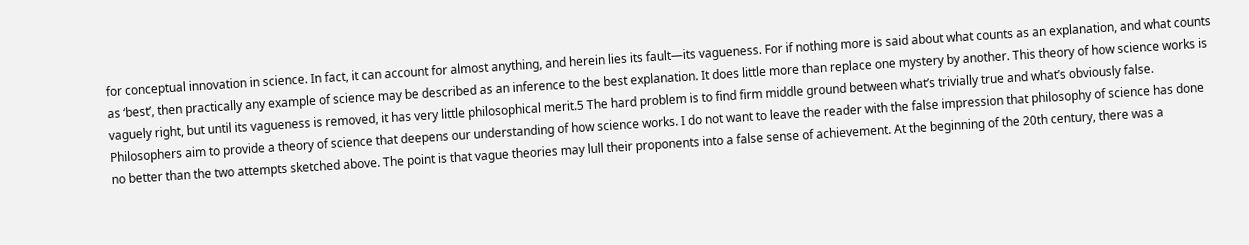for conceptual innovation in science. In fact, it can account for almost anything, and herein lies its fault—its vagueness. For if nothing more is said about what counts as an explanation, and what counts as ‘best’, then practically any example of science may be described as an inference to the best explanation. It does little more than replace one mystery by another. This theory of how science works is vaguely right, but until its vagueness is removed, it has very little philosophical merit.5 The hard problem is to find firm middle ground between what’s trivially true and what’s obviously false. Philosophers aim to provide a theory of science that deepens our understanding of how science works. I do not want to leave the reader with the false impression that philosophy of science has done no better than the two attempts sketched above. The point is that vague theories may lull their proponents into a false sense of achievement. At the beginning of the 20th century, there was a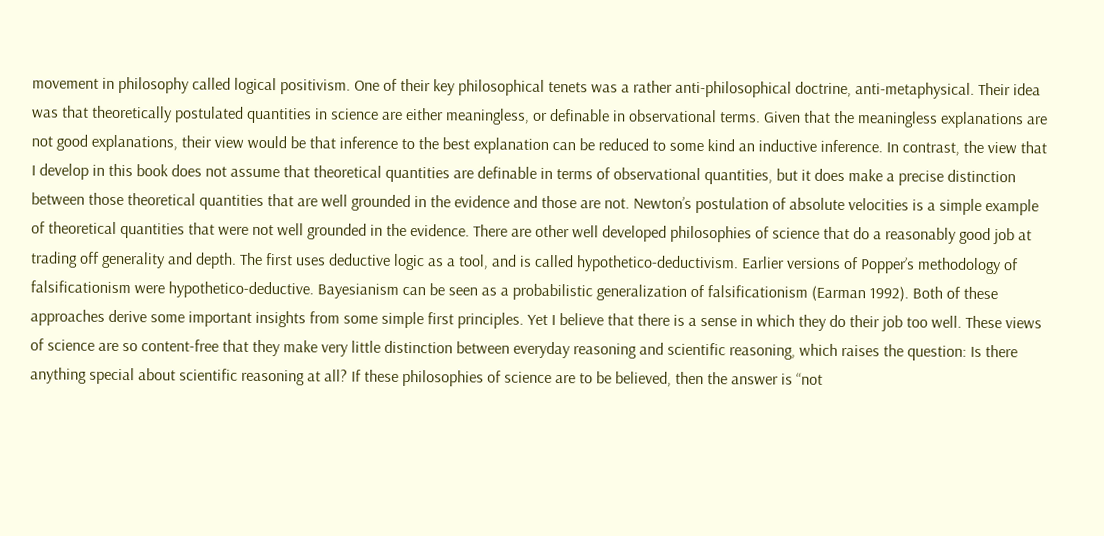movement in philosophy called logical positivism. One of their key philosophical tenets was a rather anti-philosophical doctrine, anti-metaphysical. Their idea was that theoretically postulated quantities in science are either meaningless, or definable in observational terms. Given that the meaningless explanations are not good explanations, their view would be that inference to the best explanation can be reduced to some kind an inductive inference. In contrast, the view that I develop in this book does not assume that theoretical quantities are definable in terms of observational quantities, but it does make a precise distinction between those theoretical quantities that are well grounded in the evidence and those are not. Newton’s postulation of absolute velocities is a simple example of theoretical quantities that were not well grounded in the evidence. There are other well developed philosophies of science that do a reasonably good job at trading off generality and depth. The first uses deductive logic as a tool, and is called hypothetico-deductivism. Earlier versions of Popper’s methodology of falsificationism were hypothetico-deductive. Bayesianism can be seen as a probabilistic generalization of falsificationism (Earman 1992). Both of these approaches derive some important insights from some simple first principles. Yet I believe that there is a sense in which they do their job too well. These views of science are so content-free that they make very little distinction between everyday reasoning and scientific reasoning, which raises the question: Is there anything special about scientific reasoning at all? If these philosophies of science are to be believed, then the answer is “not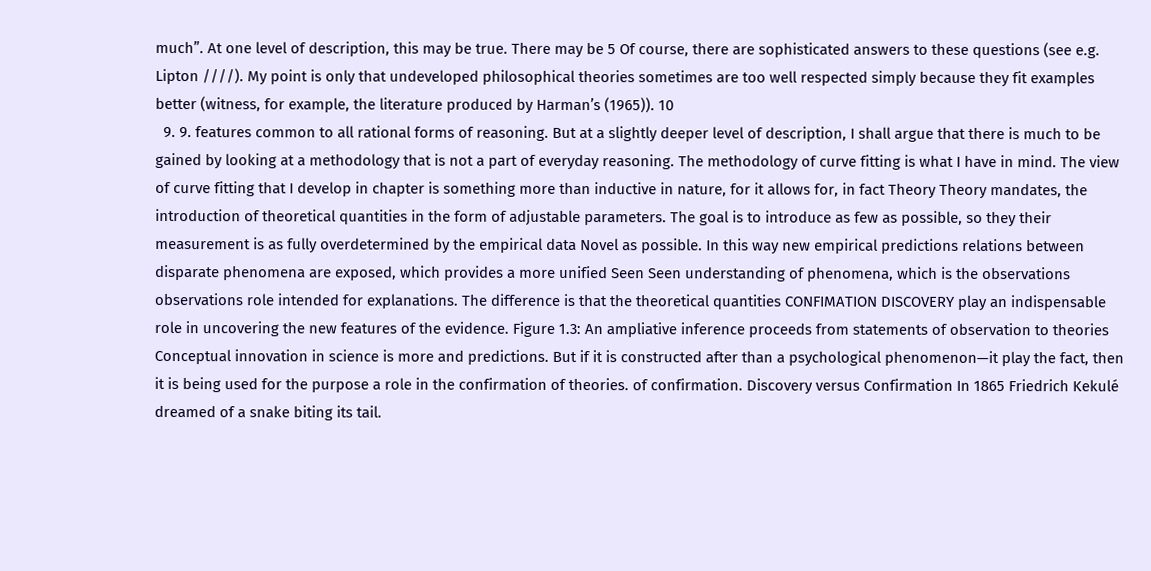much”. At one level of description, this may be true. There may be 5 Of course, there are sophisticated answers to these questions (see e.g. Lipton ////). My point is only that undeveloped philosophical theories sometimes are too well respected simply because they fit examples better (witness, for example, the literature produced by Harman’s (1965)). 10
  9. 9. features common to all rational forms of reasoning. But at a slightly deeper level of description, I shall argue that there is much to be gained by looking at a methodology that is not a part of everyday reasoning. The methodology of curve fitting is what I have in mind. The view of curve fitting that I develop in chapter is something more than inductive in nature, for it allows for, in fact Theory Theory mandates, the introduction of theoretical quantities in the form of adjustable parameters. The goal is to introduce as few as possible, so they their measurement is as fully overdetermined by the empirical data Novel as possible. In this way new empirical predictions relations between disparate phenomena are exposed, which provides a more unified Seen Seen understanding of phenomena, which is the observations observations role intended for explanations. The difference is that the theoretical quantities CONFIMATION DISCOVERY play an indispensable role in uncovering the new features of the evidence. Figure 1.3: An ampliative inference proceeds from statements of observation to theories Conceptual innovation in science is more and predictions. But if it is constructed after than a psychological phenomenon—it play the fact, then it is being used for the purpose a role in the confirmation of theories. of confirmation. Discovery versus Confirmation In 1865 Friedrich Kekulé dreamed of a snake biting its tail.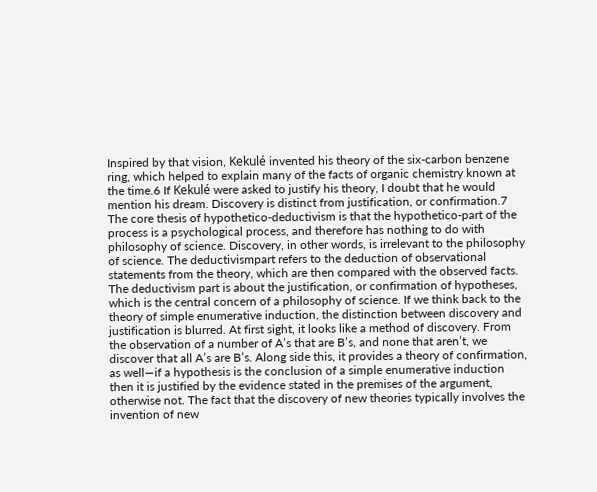Inspired by that vision, Kekulé invented his theory of the six-carbon benzene ring, which helped to explain many of the facts of organic chemistry known at the time.6 If Kekulé were asked to justify his theory, I doubt that he would mention his dream. Discovery is distinct from justification, or confirmation.7 The core thesis of hypothetico-deductivism is that the hypothetico-part of the process is a psychological process, and therefore has nothing to do with philosophy of science. Discovery, in other words, is irrelevant to the philosophy of science. The deductivismpart refers to the deduction of observational statements from the theory, which are then compared with the observed facts. The deductivism part is about the justification, or confirmation of hypotheses, which is the central concern of a philosophy of science. If we think back to the theory of simple enumerative induction, the distinction between discovery and justification is blurred. At first sight, it looks like a method of discovery. From the observation of a number of A’s that are B’s, and none that aren’t, we discover that all A’s are B’s. Along side this, it provides a theory of confirmation, as well—if a hypothesis is the conclusion of a simple enumerative induction then it is justified by the evidence stated in the premises of the argument, otherwise not. The fact that the discovery of new theories typically involves the invention of new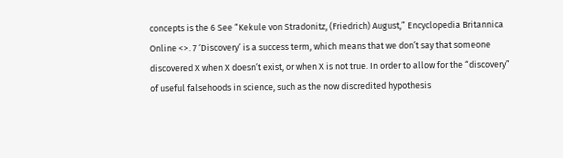concepts is the 6 See “Kekule von Stradonitz, (Friedrich) August,” Encyclopedia Britannica Online <>. 7 ‘Discovery’ is a success term, which means that we don’t say that someone discovered X when X doesn’t exist, or when X is not true. In order to allow for the “discovery” of useful falsehoods in science, such as the now discredited hypothesis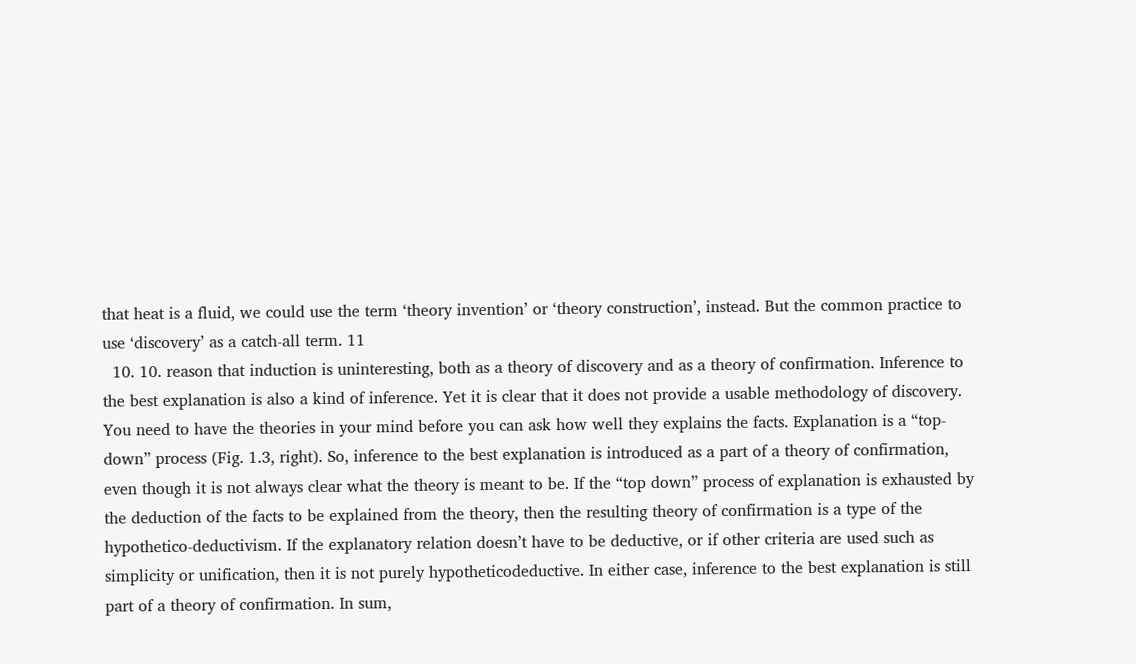that heat is a fluid, we could use the term ‘theory invention’ or ‘theory construction’, instead. But the common practice to use ‘discovery’ as a catch-all term. 11
  10. 10. reason that induction is uninteresting, both as a theory of discovery and as a theory of confirmation. Inference to the best explanation is also a kind of inference. Yet it is clear that it does not provide a usable methodology of discovery. You need to have the theories in your mind before you can ask how well they explains the facts. Explanation is a “top-down” process (Fig. 1.3, right). So, inference to the best explanation is introduced as a part of a theory of confirmation, even though it is not always clear what the theory is meant to be. If the “top down” process of explanation is exhausted by the deduction of the facts to be explained from the theory, then the resulting theory of confirmation is a type of the hypothetico-deductivism. If the explanatory relation doesn’t have to be deductive, or if other criteria are used such as simplicity or unification, then it is not purely hypotheticodeductive. In either case, inference to the best explanation is still part of a theory of confirmation. In sum,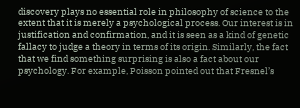discovery plays no essential role in philosophy of science to the extent that it is merely a psychological process. Our interest is in justification and confirmation, and it is seen as a kind of genetic fallacy to judge a theory in terms of its origin. Similarly, the fact that we find something surprising is also a fact about our psychology. For example, Poisson pointed out that Fresnel’s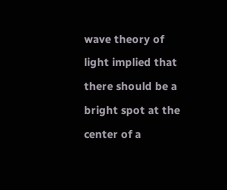wave theory of light implied that there should be a bright spot at the center of a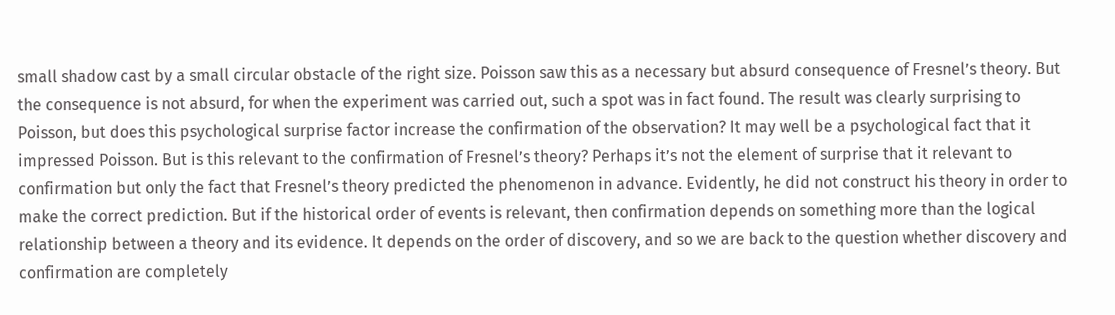small shadow cast by a small circular obstacle of the right size. Poisson saw this as a necessary but absurd consequence of Fresnel’s theory. But the consequence is not absurd, for when the experiment was carried out, such a spot was in fact found. The result was clearly surprising to Poisson, but does this psychological surprise factor increase the confirmation of the observation? It may well be a psychological fact that it impressed Poisson. But is this relevant to the confirmation of Fresnel’s theory? Perhaps it’s not the element of surprise that it relevant to confirmation but only the fact that Fresnel’s theory predicted the phenomenon in advance. Evidently, he did not construct his theory in order to make the correct prediction. But if the historical order of events is relevant, then confirmation depends on something more than the logical relationship between a theory and its evidence. It depends on the order of discovery, and so we are back to the question whether discovery and confirmation are completely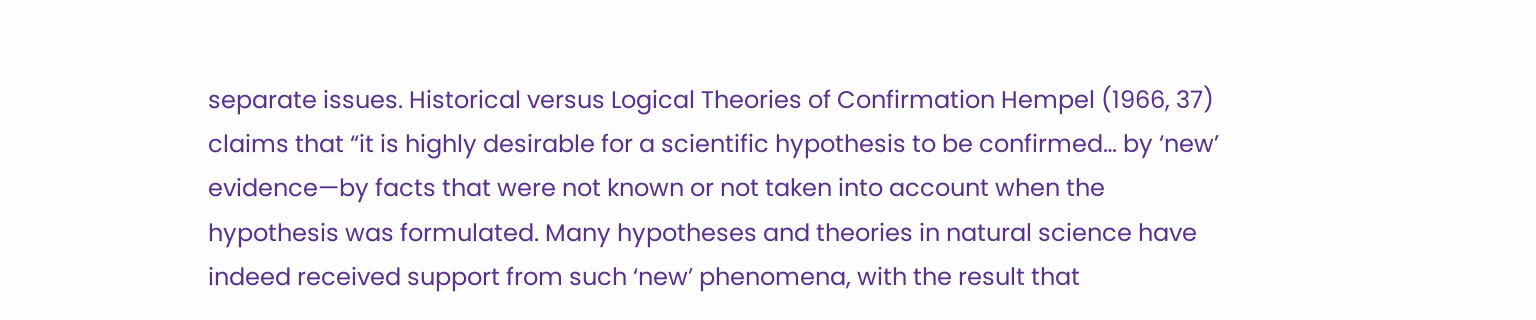separate issues. Historical versus Logical Theories of Confirmation Hempel (1966, 37) claims that “it is highly desirable for a scientific hypothesis to be confirmed… by ‘new’ evidence—by facts that were not known or not taken into account when the hypothesis was formulated. Many hypotheses and theories in natural science have indeed received support from such ‘new’ phenomena, with the result that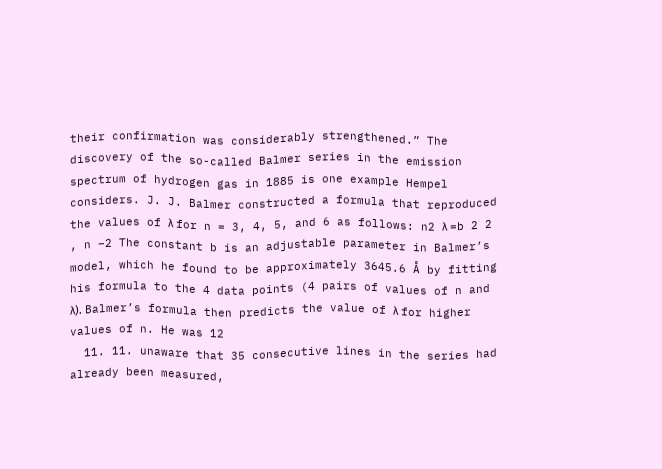their confirmation was considerably strengthened.” The discovery of the so-called Balmer series in the emission spectrum of hydrogen gas in 1885 is one example Hempel considers. J. J. Balmer constructed a formula that reproduced the values of λ for n = 3, 4, 5, and 6 as follows: n2 λ =b 2 2 , n −2 The constant b is an adjustable parameter in Balmer’s model, which he found to be approximately 3645.6 Å by fitting his formula to the 4 data points (4 pairs of values of n and λ). Balmer’s formula then predicts the value of λ for higher values of n. He was 12
  11. 11. unaware that 35 consecutive lines in the series had already been measured,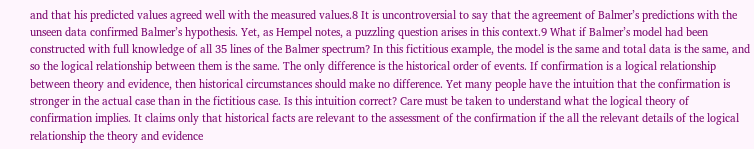and that his predicted values agreed well with the measured values.8 It is uncontroversial to say that the agreement of Balmer’s predictions with the unseen data confirmed Balmer’s hypothesis. Yet, as Hempel notes, a puzzling question arises in this context.9 What if Balmer’s model had been constructed with full knowledge of all 35 lines of the Balmer spectrum? In this fictitious example, the model is the same and total data is the same, and so the logical relationship between them is the same. The only difference is the historical order of events. If confirmation is a logical relationship between theory and evidence, then historical circumstances should make no difference. Yet many people have the intuition that the confirmation is stronger in the actual case than in the fictitious case. Is this intuition correct? Care must be taken to understand what the logical theory of confirmation implies. It claims only that historical facts are relevant to the assessment of the confirmation if the all the relevant details of the logical relationship the theory and evidence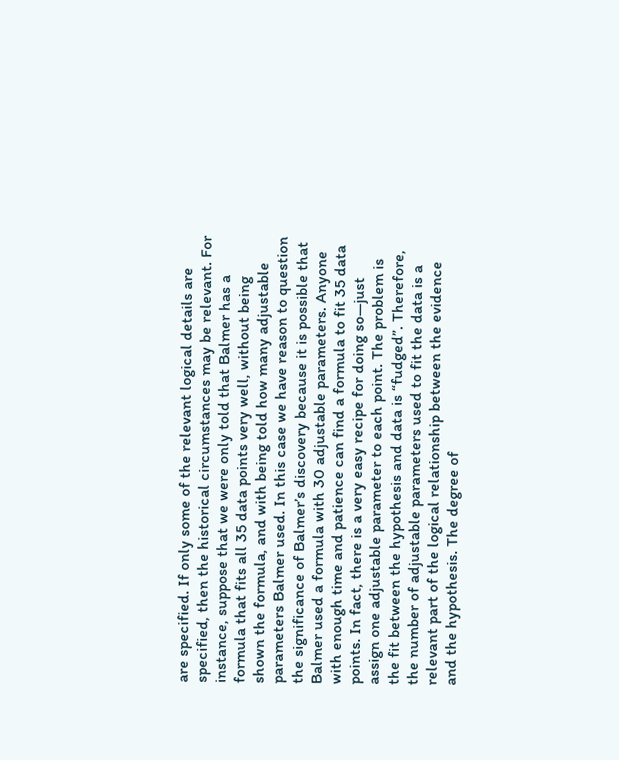are specified. If only some of the relevant logical details are specified, then the historical circumstances may be relevant. For instance, suppose that we were only told that Balmer has a formula that fits all 35 data points very well, without being shown the formula, and with being told how many adjustable parameters Balmer used. In this case we have reason to question the significance of Balmer’s discovery because it is possible that Balmer used a formula with 30 adjustable parameters. Anyone with enough time and patience can find a formula to fit 35 data points. In fact, there is a very easy recipe for doing so—just assign one adjustable parameter to each point. The problem is the fit between the hypothesis and data is “fudged”. Therefore, the number of adjustable parameters used to fit the data is a relevant part of the logical relationship between the evidence and the hypothesis. The degree of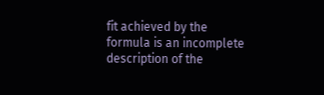fit achieved by the formula is an incomplete description of the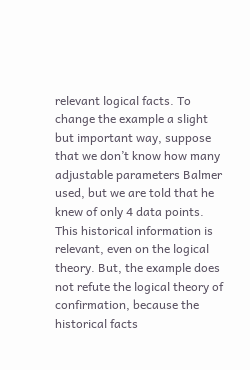relevant logical facts. To change the example a slight but important way, suppose that we don’t know how many adjustable parameters Balmer used, but we are told that he knew of only 4 data points. This historical information is relevant, even on the logical theory. But, the example does not refute the logical theory of confirmation, because the historical facts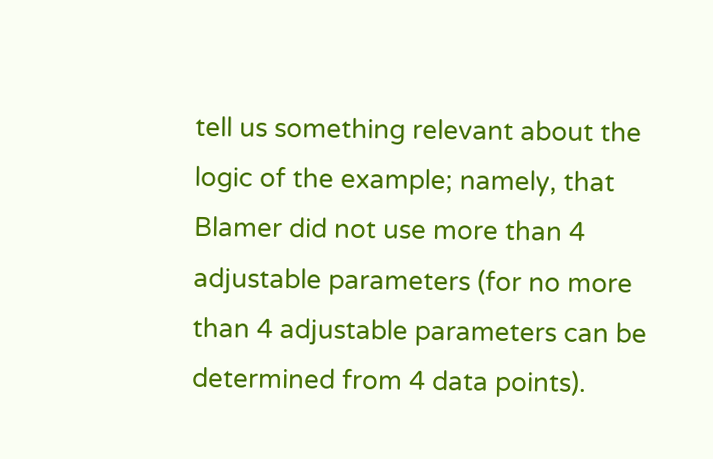tell us something relevant about the logic of the example; namely, that Blamer did not use more than 4 adjustable parameters (for no more than 4 adjustable parameters can be determined from 4 data points).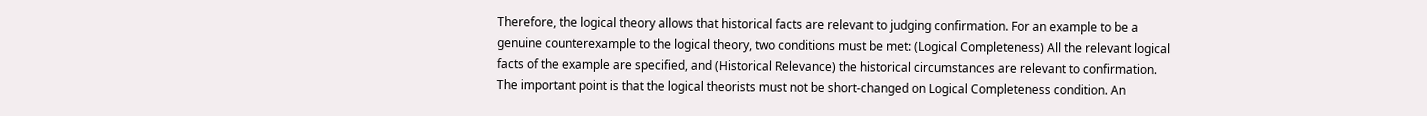Therefore, the logical theory allows that historical facts are relevant to judging confirmation. For an example to be a genuine counterexample to the logical theory, two conditions must be met: (Logical Completeness) All the relevant logical facts of the example are specified, and (Historical Relevance) the historical circumstances are relevant to confirmation. The important point is that the logical theorists must not be short-changed on Logical Completeness condition. An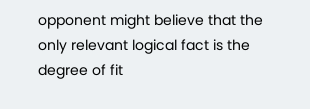opponent might believe that the only relevant logical fact is the degree of fit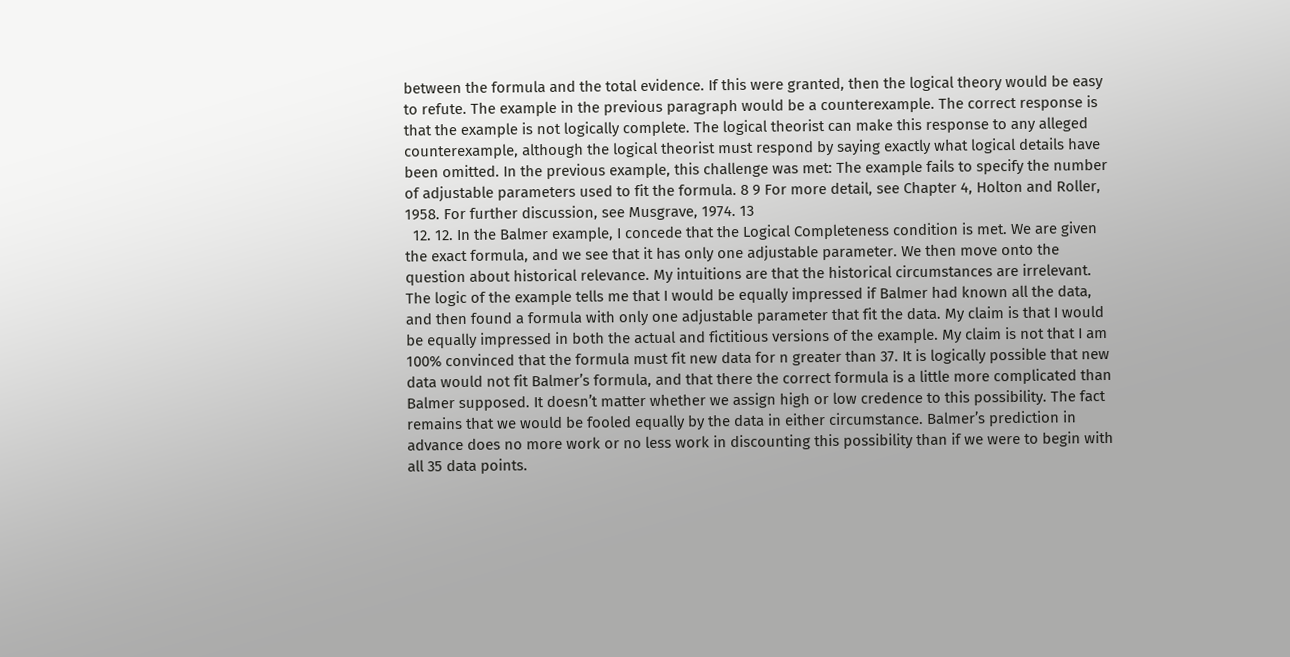between the formula and the total evidence. If this were granted, then the logical theory would be easy to refute. The example in the previous paragraph would be a counterexample. The correct response is that the example is not logically complete. The logical theorist can make this response to any alleged counterexample, although the logical theorist must respond by saying exactly what logical details have been omitted. In the previous example, this challenge was met: The example fails to specify the number of adjustable parameters used to fit the formula. 8 9 For more detail, see Chapter 4, Holton and Roller, 1958. For further discussion, see Musgrave, 1974. 13
  12. 12. In the Balmer example, I concede that the Logical Completeness condition is met. We are given the exact formula, and we see that it has only one adjustable parameter. We then move onto the question about historical relevance. My intuitions are that the historical circumstances are irrelevant. The logic of the example tells me that I would be equally impressed if Balmer had known all the data, and then found a formula with only one adjustable parameter that fit the data. My claim is that I would be equally impressed in both the actual and fictitious versions of the example. My claim is not that I am 100% convinced that the formula must fit new data for n greater than 37. It is logically possible that new data would not fit Balmer’s formula, and that there the correct formula is a little more complicated than Balmer supposed. It doesn’t matter whether we assign high or low credence to this possibility. The fact remains that we would be fooled equally by the data in either circumstance. Balmer’s prediction in advance does no more work or no less work in discounting this possibility than if we were to begin with all 35 data points.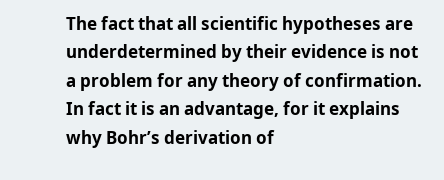The fact that all scientific hypotheses are underdetermined by their evidence is not a problem for any theory of confirmation. In fact it is an advantage, for it explains why Bohr’s derivation of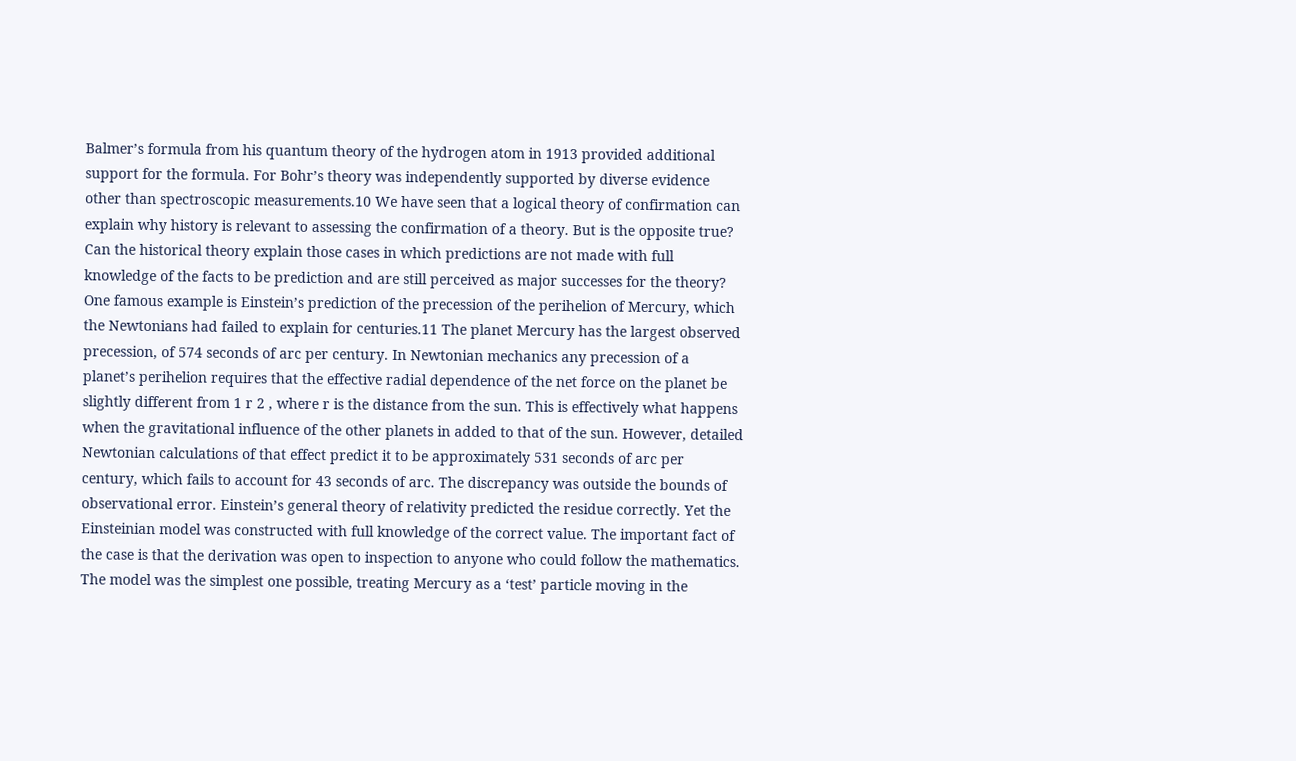Balmer’s formula from his quantum theory of the hydrogen atom in 1913 provided additional support for the formula. For Bohr’s theory was independently supported by diverse evidence other than spectroscopic measurements.10 We have seen that a logical theory of confirmation can explain why history is relevant to assessing the confirmation of a theory. But is the opposite true? Can the historical theory explain those cases in which predictions are not made with full knowledge of the facts to be prediction and are still perceived as major successes for the theory? One famous example is Einstein’s prediction of the precession of the perihelion of Mercury, which the Newtonians had failed to explain for centuries.11 The planet Mercury has the largest observed precession, of 574 seconds of arc per century. In Newtonian mechanics any precession of a planet’s perihelion requires that the effective radial dependence of the net force on the planet be slightly different from 1 r 2 , where r is the distance from the sun. This is effectively what happens when the gravitational influence of the other planets in added to that of the sun. However, detailed Newtonian calculations of that effect predict it to be approximately 531 seconds of arc per century, which fails to account for 43 seconds of arc. The discrepancy was outside the bounds of observational error. Einstein’s general theory of relativity predicted the residue correctly. Yet the Einsteinian model was constructed with full knowledge of the correct value. The important fact of the case is that the derivation was open to inspection to anyone who could follow the mathematics. The model was the simplest one possible, treating Mercury as a ‘test’ particle moving in the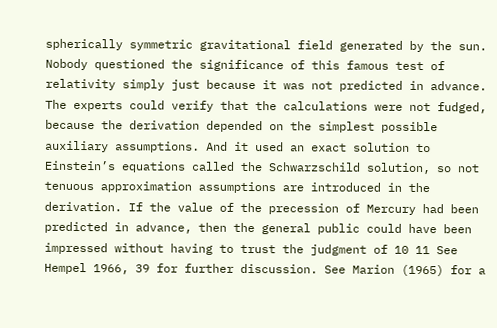spherically symmetric gravitational field generated by the sun. Nobody questioned the significance of this famous test of relativity simply just because it was not predicted in advance. The experts could verify that the calculations were not fudged, because the derivation depended on the simplest possible auxiliary assumptions. And it used an exact solution to Einstein’s equations called the Schwarzschild solution, so not tenuous approximation assumptions are introduced in the derivation. If the value of the precession of Mercury had been predicted in advance, then the general public could have been impressed without having to trust the judgment of 10 11 See Hempel 1966, 39 for further discussion. See Marion (1965) for a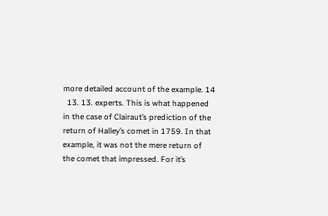more detailed account of the example. 14
  13. 13. experts. This is what happened in the case of Clairaut’s prediction of the return of Halley’s comet in 1759. In that example, it was not the mere return of the comet that impressed. For it’s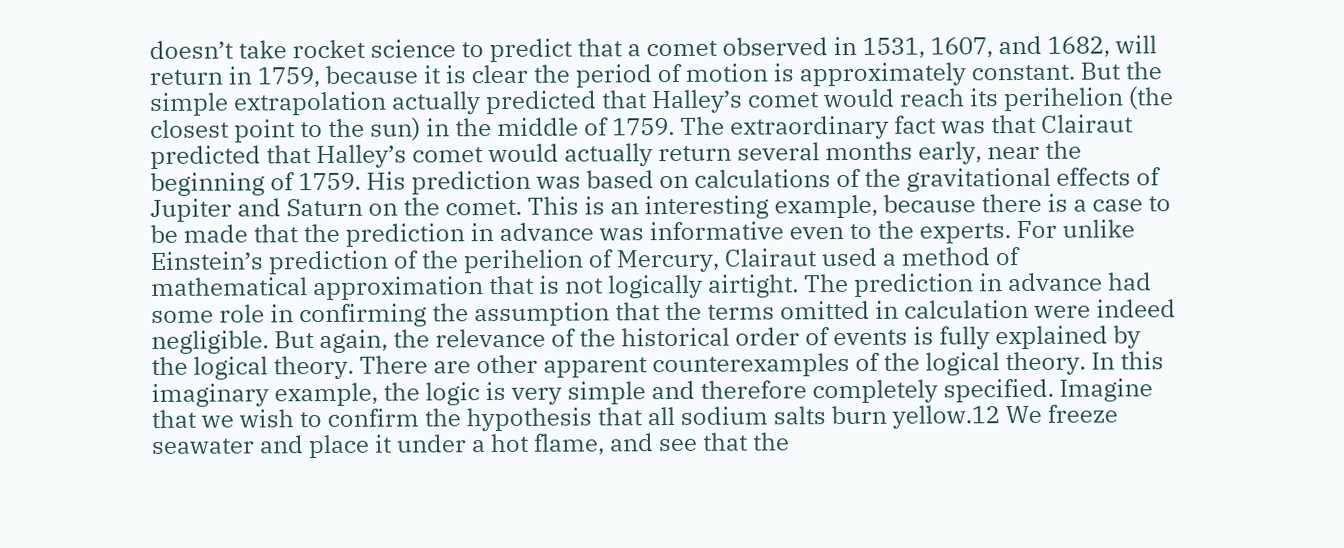doesn’t take rocket science to predict that a comet observed in 1531, 1607, and 1682, will return in 1759, because it is clear the period of motion is approximately constant. But the simple extrapolation actually predicted that Halley’s comet would reach its perihelion (the closest point to the sun) in the middle of 1759. The extraordinary fact was that Clairaut predicted that Halley’s comet would actually return several months early, near the beginning of 1759. His prediction was based on calculations of the gravitational effects of Jupiter and Saturn on the comet. This is an interesting example, because there is a case to be made that the prediction in advance was informative even to the experts. For unlike Einstein’s prediction of the perihelion of Mercury, Clairaut used a method of mathematical approximation that is not logically airtight. The prediction in advance had some role in confirming the assumption that the terms omitted in calculation were indeed negligible. But again, the relevance of the historical order of events is fully explained by the logical theory. There are other apparent counterexamples of the logical theory. In this imaginary example, the logic is very simple and therefore completely specified. Imagine that we wish to confirm the hypothesis that all sodium salts burn yellow.12 We freeze seawater and place it under a hot flame, and see that the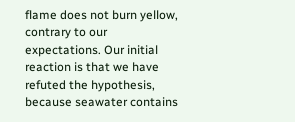flame does not burn yellow, contrary to our expectations. Our initial reaction is that we have refuted the hypothesis, because seawater contains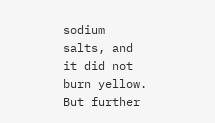sodium salts, and it did not burn yellow. But further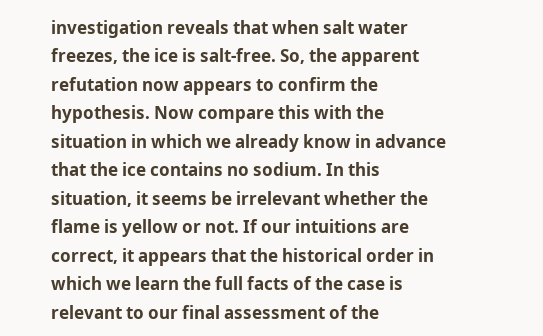investigation reveals that when salt water freezes, the ice is salt-free. So, the apparent refutation now appears to confirm the hypothesis. Now compare this with the situation in which we already know in advance that the ice contains no sodium. In this situation, it seems be irrelevant whether the flame is yellow or not. If our intuitions are correct, it appears that the historical order in which we learn the full facts of the case is relevant to our final assessment of the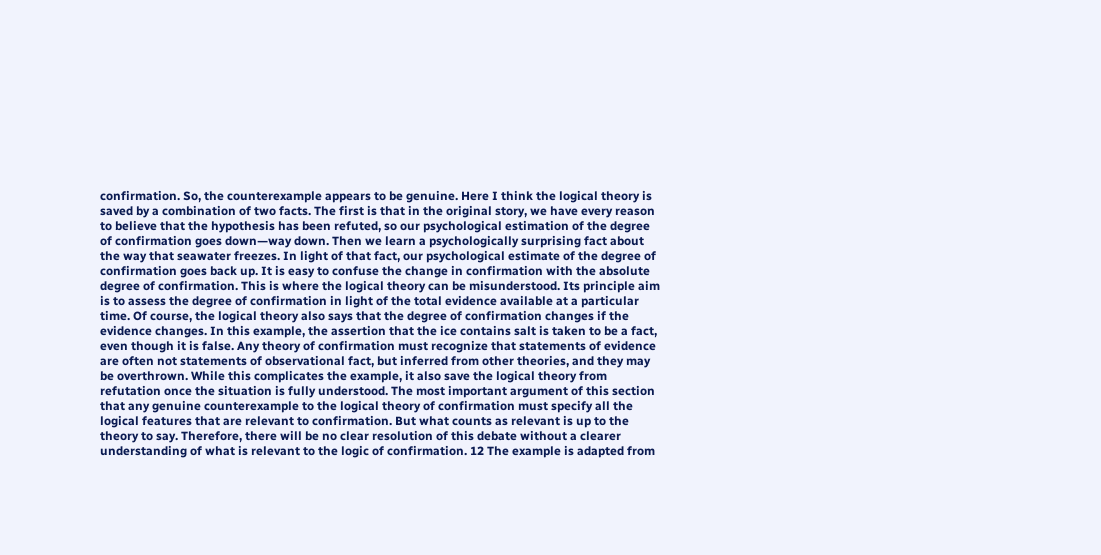confirmation. So, the counterexample appears to be genuine. Here I think the logical theory is saved by a combination of two facts. The first is that in the original story, we have every reason to believe that the hypothesis has been refuted, so our psychological estimation of the degree of confirmation goes down—way down. Then we learn a psychologically surprising fact about the way that seawater freezes. In light of that fact, our psychological estimate of the degree of confirmation goes back up. It is easy to confuse the change in confirmation with the absolute degree of confirmation. This is where the logical theory can be misunderstood. Its principle aim is to assess the degree of confirmation in light of the total evidence available at a particular time. Of course, the logical theory also says that the degree of confirmation changes if the evidence changes. In this example, the assertion that the ice contains salt is taken to be a fact, even though it is false. Any theory of confirmation must recognize that statements of evidence are often not statements of observational fact, but inferred from other theories, and they may be overthrown. While this complicates the example, it also save the logical theory from refutation once the situation is fully understood. The most important argument of this section that any genuine counterexample to the logical theory of confirmation must specify all the logical features that are relevant to confirmation. But what counts as relevant is up to the theory to say. Therefore, there will be no clear resolution of this debate without a clearer understanding of what is relevant to the logic of confirmation. 12 The example is adapted from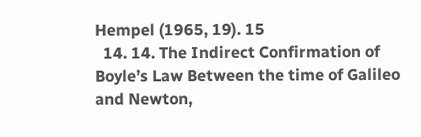Hempel (1965, 19). 15
  14. 14. The Indirect Confirmation of Boyle’s Law Between the time of Galileo and Newton,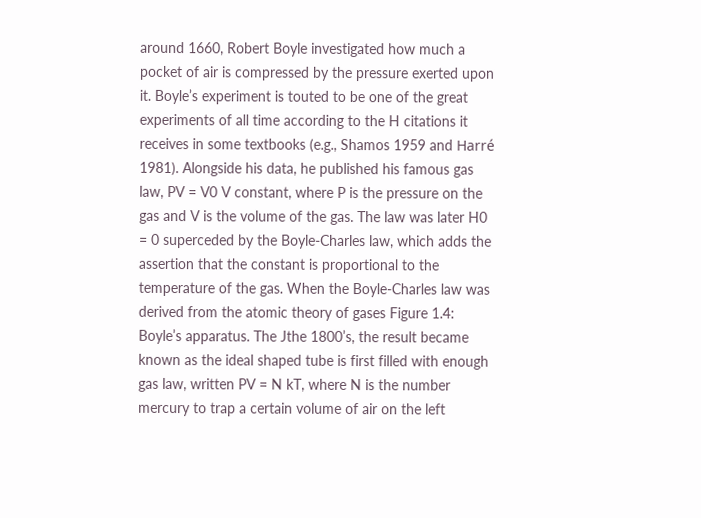around 1660, Robert Boyle investigated how much a pocket of air is compressed by the pressure exerted upon it. Boyle’s experiment is touted to be one of the great experiments of all time according to the H citations it receives in some textbooks (e.g., Shamos 1959 and Harré 1981). Alongside his data, he published his famous gas law, PV = V0 V constant, where P is the pressure on the gas and V is the volume of the gas. The law was later H0 = 0 superceded by the Boyle-Charles law, which adds the assertion that the constant is proportional to the temperature of the gas. When the Boyle-Charles law was derived from the atomic theory of gases Figure 1.4: Boyle’s apparatus. The Jthe 1800’s, the result became known as the ideal shaped tube is first filled with enough gas law, written PV = N kT, where N is the number mercury to trap a certain volume of air on the left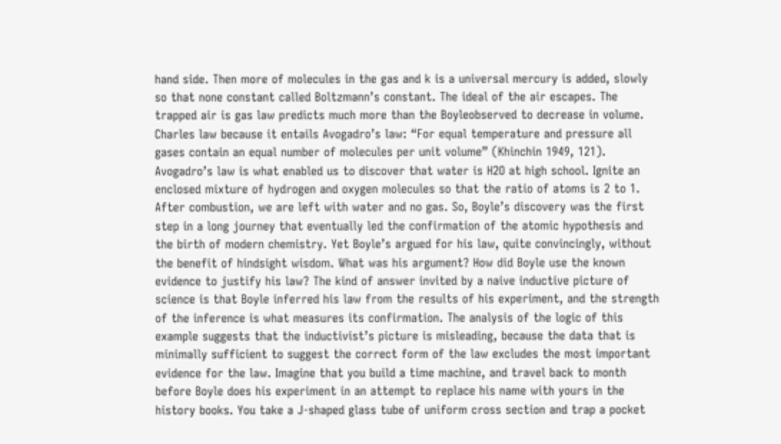hand side. Then more of molecules in the gas and k is a universal mercury is added, slowly so that none constant called Boltzmann’s constant. The ideal of the air escapes. The trapped air is gas law predicts much more than the Boyleobserved to decrease in volume. Charles law because it entails Avogadro’s law: “For equal temperature and pressure all gases contain an equal number of molecules per unit volume” (Khinchin 1949, 121). Avogadro’s law is what enabled us to discover that water is H2O at high school. Ignite an enclosed mixture of hydrogen and oxygen molecules so that the ratio of atoms is 2 to 1. After combustion, we are left with water and no gas. So, Boyle’s discovery was the first step in a long journey that eventually led the confirmation of the atomic hypothesis and the birth of modern chemistry. Yet Boyle’s argued for his law, quite convincingly, without the benefit of hindsight wisdom. What was his argument? How did Boyle use the known evidence to justify his law? The kind of answer invited by a naive inductive picture of science is that Boyle inferred his law from the results of his experiment, and the strength of the inference is what measures its confirmation. The analysis of the logic of this example suggests that the inductivist’s picture is misleading, because the data that is minimally sufficient to suggest the correct form of the law excludes the most important evidence for the law. Imagine that you build a time machine, and travel back to month before Boyle does his experiment in an attempt to replace his name with yours in the history books. You take a J-shaped glass tube of uniform cross section and trap a pocket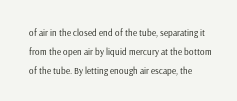of air in the closed end of the tube, separating it from the open air by liquid mercury at the bottom of the tube. By letting enough air escape, the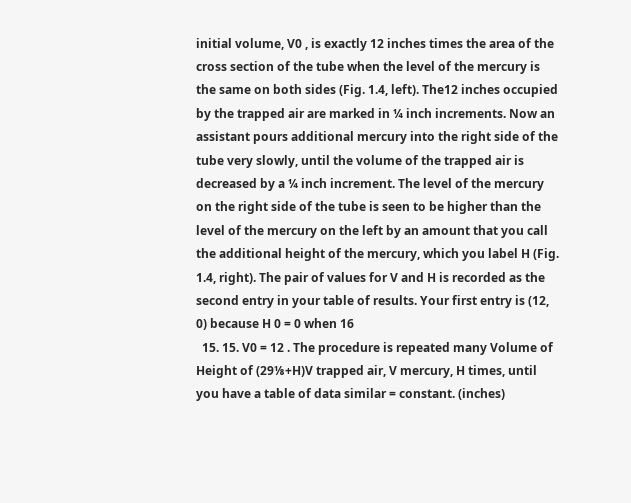initial volume, V0 , is exactly 12 inches times the area of the cross section of the tube when the level of the mercury is the same on both sides (Fig. 1.4, left). The12 inches occupied by the trapped air are marked in ¼ inch increments. Now an assistant pours additional mercury into the right side of the tube very slowly, until the volume of the trapped air is decreased by a ¼ inch increment. The level of the mercury on the right side of the tube is seen to be higher than the level of the mercury on the left by an amount that you call the additional height of the mercury, which you label H (Fig. 1.4, right). The pair of values for V and H is recorded as the second entry in your table of results. Your first entry is (12, 0) because H 0 = 0 when 16
  15. 15. V0 = 12 . The procedure is repeated many Volume of Height of (29⅛+H)V trapped air, V mercury, H times, until you have a table of data similar = constant. (inches)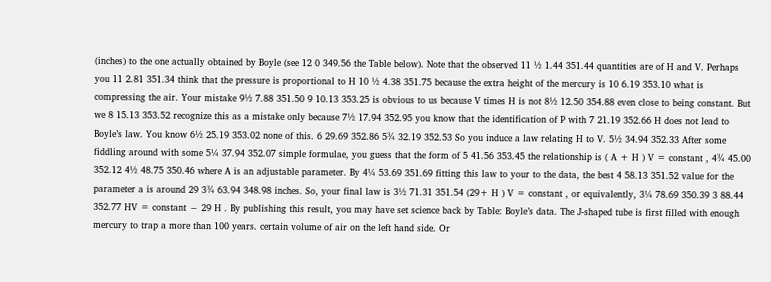(inches) to the one actually obtained by Boyle (see 12 0 349.56 the Table below). Note that the observed 11 ½ 1.44 351.44 quantities are of H and V. Perhaps you 11 2.81 351.34 think that the pressure is proportional to H 10 ½ 4.38 351.75 because the extra height of the mercury is 10 6.19 353.10 what is compressing the air. Your mistake 9½ 7.88 351.50 9 10.13 353.25 is obvious to us because V times H is not 8½ 12.50 354.88 even close to being constant. But we 8 15.13 353.52 recognize this as a mistake only because 7½ 17.94 352.95 you know that the identification of P with 7 21.19 352.66 H does not lead to Boyle’s law. You know 6½ 25.19 353.02 none of this. 6 29.69 352.86 5¾ 32.19 352.53 So you induce a law relating H to V. 5½ 34.94 352.33 After some fiddling around with some 5¼ 37.94 352.07 simple formulae, you guess that the form of 5 41.56 353.45 the relationship is ( A + H ) V = constant , 4¾ 45.00 352.12 4½ 48.75 350.46 where A is an adjustable parameter. By 4¼ 53.69 351.69 fitting this law to your to the data, the best 4 58.13 351.52 value for the parameter a is around 29 3¾ 63.94 348.98 inches. So, your final law is 3½ 71.31 351.54 (29+ H ) V = constant , or equivalently, 3¼ 78.69 350.39 3 88.44 352.77 HV = constant − 29 H . By publishing this result, you may have set science back by Table: Boyle’s data. The J-shaped tube is first filled with enough mercury to trap a more than 100 years. certain volume of air on the left hand side. Or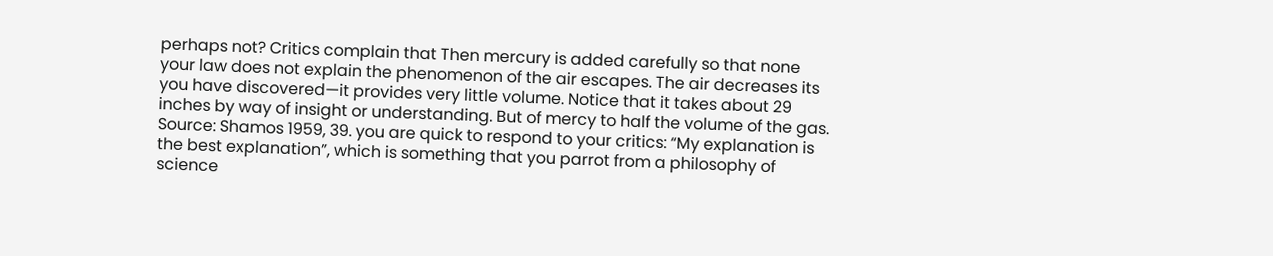perhaps not? Critics complain that Then mercury is added carefully so that none your law does not explain the phenomenon of the air escapes. The air decreases its you have discovered—it provides very little volume. Notice that it takes about 29 inches by way of insight or understanding. But of mercy to half the volume of the gas. Source: Shamos 1959, 39. you are quick to respond to your critics: “My explanation is the best explanation”, which is something that you parrot from a philosophy of science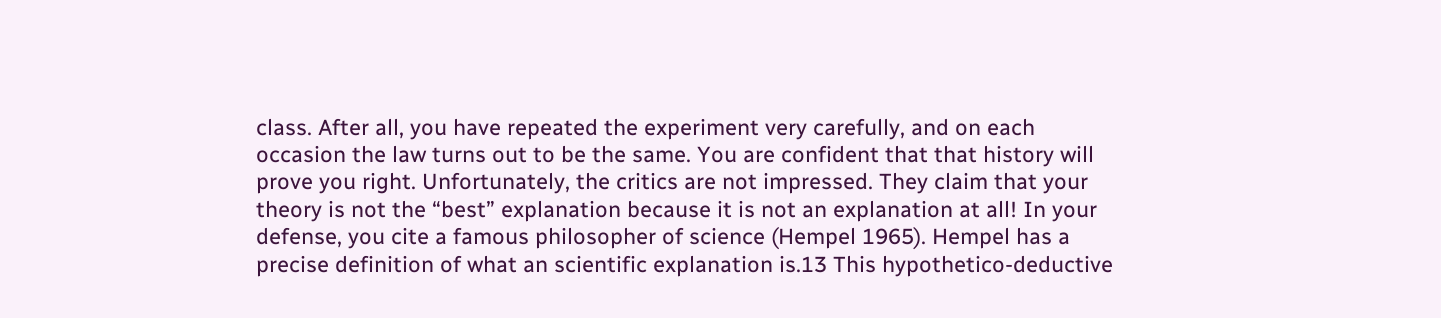class. After all, you have repeated the experiment very carefully, and on each occasion the law turns out to be the same. You are confident that that history will prove you right. Unfortunately, the critics are not impressed. They claim that your theory is not the “best” explanation because it is not an explanation at all! In your defense, you cite a famous philosopher of science (Hempel 1965). Hempel has a precise definition of what an scientific explanation is.13 This hypothetico-deductive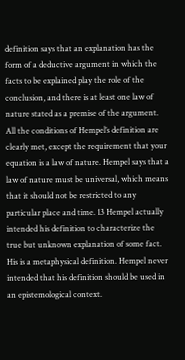definition says that an explanation has the form of a deductive argument in which the facts to be explained play the role of the conclusion, and there is at least one law of nature stated as a premise of the argument. All the conditions of Hempel’s definition are clearly met, except the requirement that your equation is a law of nature. Hempel says that a law of nature must be universal, which means that it should not be restricted to any particular place and time. 13 Hempel actually intended his definition to characterize the true but unknown explanation of some fact. His is a metaphysical definition. Hempel never intended that his definition should be used in an epistemological context.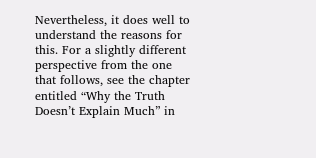Nevertheless, it does well to understand the reasons for this. For a slightly different perspective from the one that follows, see the chapter entitled “Why the Truth Doesn’t Explain Much” in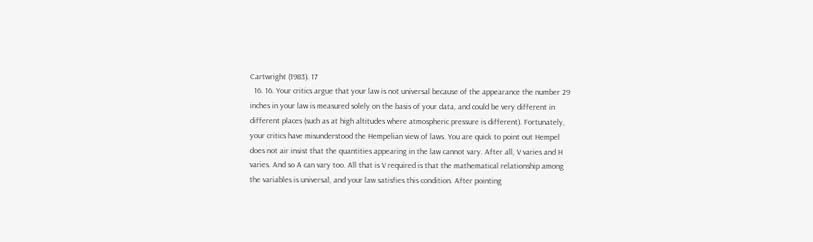Cartwright (1983). 17
  16. 16. Your critics argue that your law is not universal because of the appearance the number 29 inches in your law is measured solely on the basis of your data, and could be very different in different places (such as at high altitudes where atmospheric pressure is different). Fortunately, your critics have misunderstood the Hempelian view of laws. You are quick to point out Hempel does not air insist that the quantities appearing in the law cannot vary. After all, V varies and H varies. And so A can vary too. All that is V required is that the mathematical relationship among the variables is universal, and your law satisfies this condition. After pointing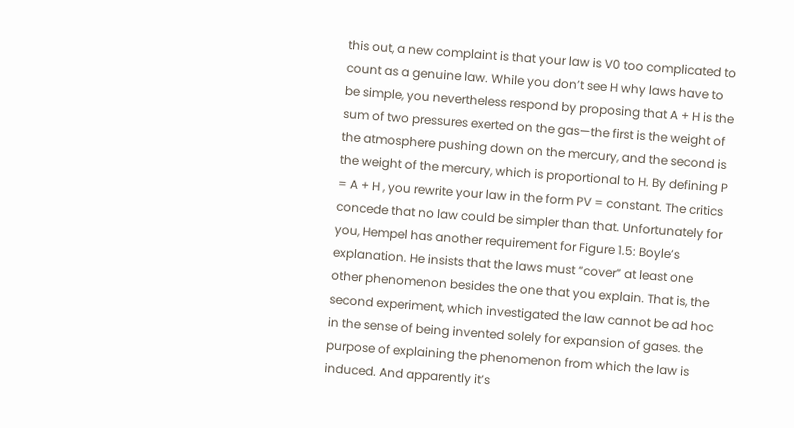this out, a new complaint is that your law is V0 too complicated to count as a genuine law. While you don’t see H why laws have to be simple, you nevertheless respond by proposing that A + H is the sum of two pressures exerted on the gas—the first is the weight of the atmosphere pushing down on the mercury, and the second is the weight of the mercury, which is proportional to H. By defining P = A + H , you rewrite your law in the form PV = constant. The critics concede that no law could be simpler than that. Unfortunately for you, Hempel has another requirement for Figure 1.5: Boyle’s explanation. He insists that the laws must “cover” at least one other phenomenon besides the one that you explain. That is, the second experiment, which investigated the law cannot be ad hoc in the sense of being invented solely for expansion of gases. the purpose of explaining the phenomenon from which the law is induced. And apparently it’s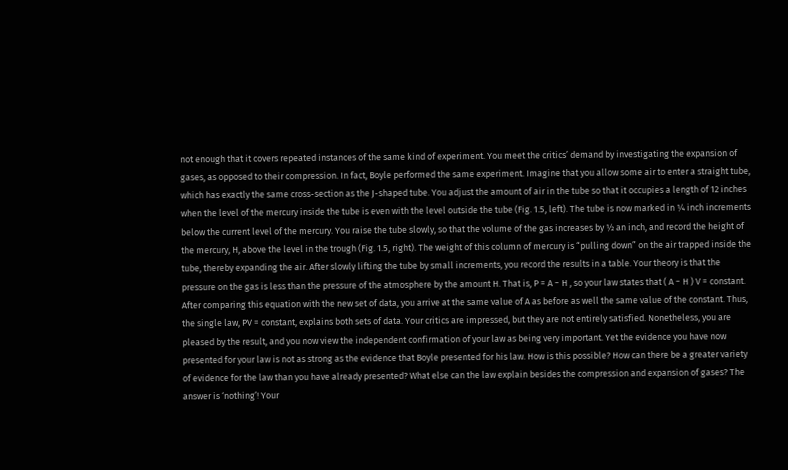not enough that it covers repeated instances of the same kind of experiment. You meet the critics’ demand by investigating the expansion of gases, as opposed to their compression. In fact, Boyle performed the same experiment. Imagine that you allow some air to enter a straight tube, which has exactly the same cross-section as the J-shaped tube. You adjust the amount of air in the tube so that it occupies a length of 12 inches when the level of the mercury inside the tube is even with the level outside the tube (Fig. 1.5, left). The tube is now marked in ¼ inch increments below the current level of the mercury. You raise the tube slowly, so that the volume of the gas increases by ½ an inch, and record the height of the mercury, H, above the level in the trough (Fig. 1.5, right). The weight of this column of mercury is “pulling down” on the air trapped inside the tube, thereby expanding the air. After slowly lifting the tube by small increments, you record the results in a table. Your theory is that the pressure on the gas is less than the pressure of the atmosphere by the amount H. That is, P = A − H , so your law states that ( A − H ) V = constant. After comparing this equation with the new set of data, you arrive at the same value of A as before as well the same value of the constant. Thus, the single law, PV = constant, explains both sets of data. Your critics are impressed, but they are not entirely satisfied. Nonetheless, you are pleased by the result, and you now view the independent confirmation of your law as being very important. Yet the evidence you have now presented for your law is not as strong as the evidence that Boyle presented for his law. How is this possible? How can there be a greater variety of evidence for the law than you have already presented? What else can the law explain besides the compression and expansion of gases? The answer is ‘nothing’! Your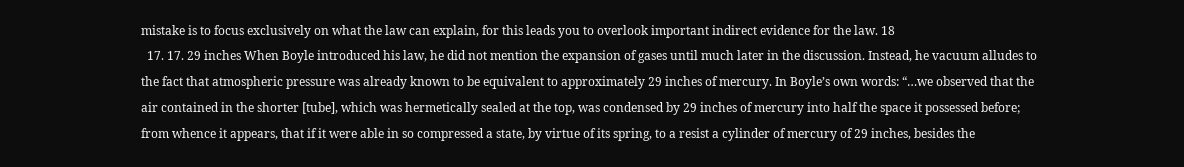mistake is to focus exclusively on what the law can explain, for this leads you to overlook important indirect evidence for the law. 18
  17. 17. 29 inches When Boyle introduced his law, he did not mention the expansion of gases until much later in the discussion. Instead, he vacuum alludes to the fact that atmospheric pressure was already known to be equivalent to approximately 29 inches of mercury. In Boyle’s own words: “…we observed that the air contained in the shorter [tube], which was hermetically sealed at the top, was condensed by 29 inches of mercury into half the space it possessed before; from whence it appears, that if it were able in so compressed a state, by virtue of its spring, to a resist a cylinder of mercury of 29 inches, besides the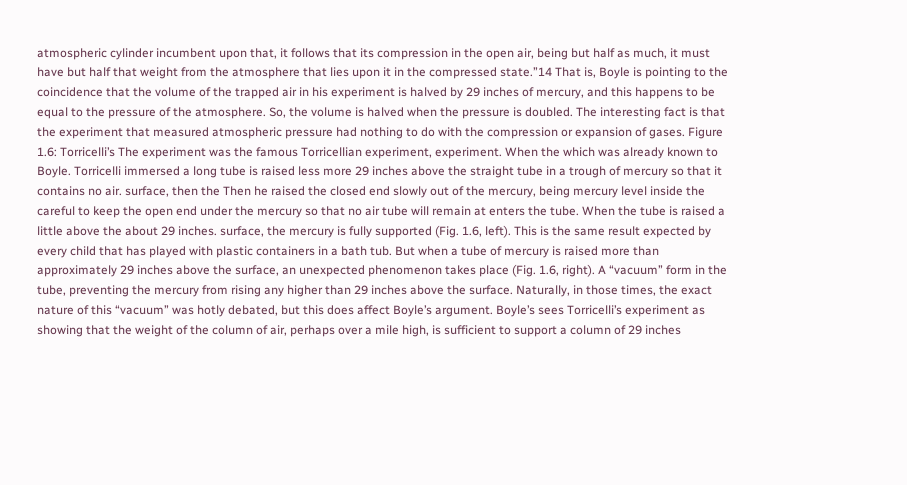atmospheric cylinder incumbent upon that, it follows that its compression in the open air, being but half as much, it must have but half that weight from the atmosphere that lies upon it in the compressed state.”14 That is, Boyle is pointing to the coincidence that the volume of the trapped air in his experiment is halved by 29 inches of mercury, and this happens to be equal to the pressure of the atmosphere. So, the volume is halved when the pressure is doubled. The interesting fact is that the experiment that measured atmospheric pressure had nothing to do with the compression or expansion of gases. Figure 1.6: Torricelli’s The experiment was the famous Torricellian experiment, experiment. When the which was already known to Boyle. Torricelli immersed a long tube is raised less more 29 inches above the straight tube in a trough of mercury so that it contains no air. surface, then the Then he raised the closed end slowly out of the mercury, being mercury level inside the careful to keep the open end under the mercury so that no air tube will remain at enters the tube. When the tube is raised a little above the about 29 inches. surface, the mercury is fully supported (Fig. 1.6, left). This is the same result expected by every child that has played with plastic containers in a bath tub. But when a tube of mercury is raised more than approximately 29 inches above the surface, an unexpected phenomenon takes place (Fig. 1.6, right). A “vacuum” form in the tube, preventing the mercury from rising any higher than 29 inches above the surface. Naturally, in those times, the exact nature of this “vacuum” was hotly debated, but this does affect Boyle’s argument. Boyle’s sees Torricelli’s experiment as showing that the weight of the column of air, perhaps over a mile high, is sufficient to support a column of 29 inches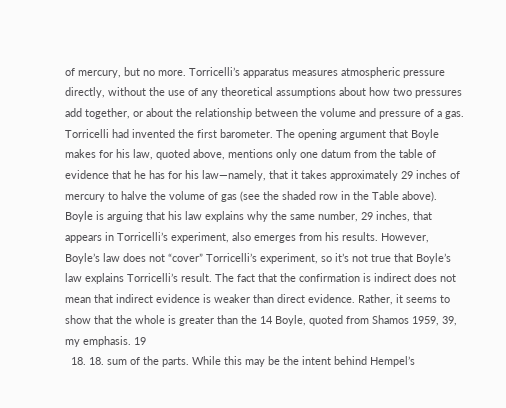of mercury, but no more. Torricelli’s apparatus measures atmospheric pressure directly, without the use of any theoretical assumptions about how two pressures add together, or about the relationship between the volume and pressure of a gas. Torricelli had invented the first barometer. The opening argument that Boyle makes for his law, quoted above, mentions only one datum from the table of evidence that he has for his law—namely, that it takes approximately 29 inches of mercury to halve the volume of gas (see the shaded row in the Table above). Boyle is arguing that his law explains why the same number, 29 inches, that appears in Torricelli’s experiment, also emerges from his results. However, Boyle’s law does not “cover” Torricelli’s experiment, so it’s not true that Boyle’s law explains Torricelli’s result. The fact that the confirmation is indirect does not mean that indirect evidence is weaker than direct evidence. Rather, it seems to show that the whole is greater than the 14 Boyle, quoted from Shamos 1959, 39, my emphasis. 19
  18. 18. sum of the parts. While this may be the intent behind Hempel’s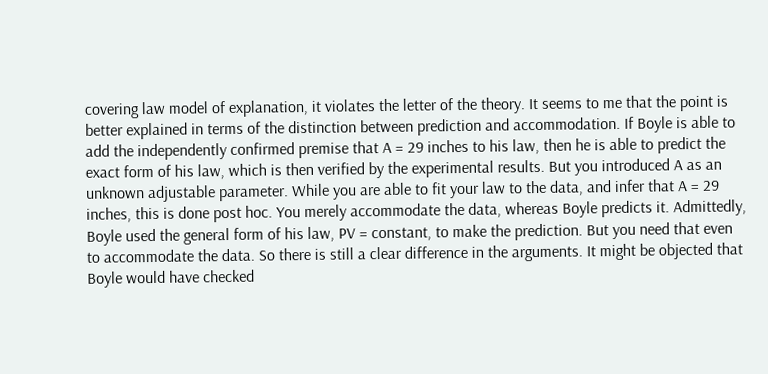covering law model of explanation, it violates the letter of the theory. It seems to me that the point is better explained in terms of the distinction between prediction and accommodation. If Boyle is able to add the independently confirmed premise that A = 29 inches to his law, then he is able to predict the exact form of his law, which is then verified by the experimental results. But you introduced A as an unknown adjustable parameter. While you are able to fit your law to the data, and infer that A = 29 inches, this is done post hoc. You merely accommodate the data, whereas Boyle predicts it. Admittedly, Boyle used the general form of his law, PV = constant, to make the prediction. But you need that even to accommodate the data. So there is still a clear difference in the arguments. It might be objected that Boyle would have checked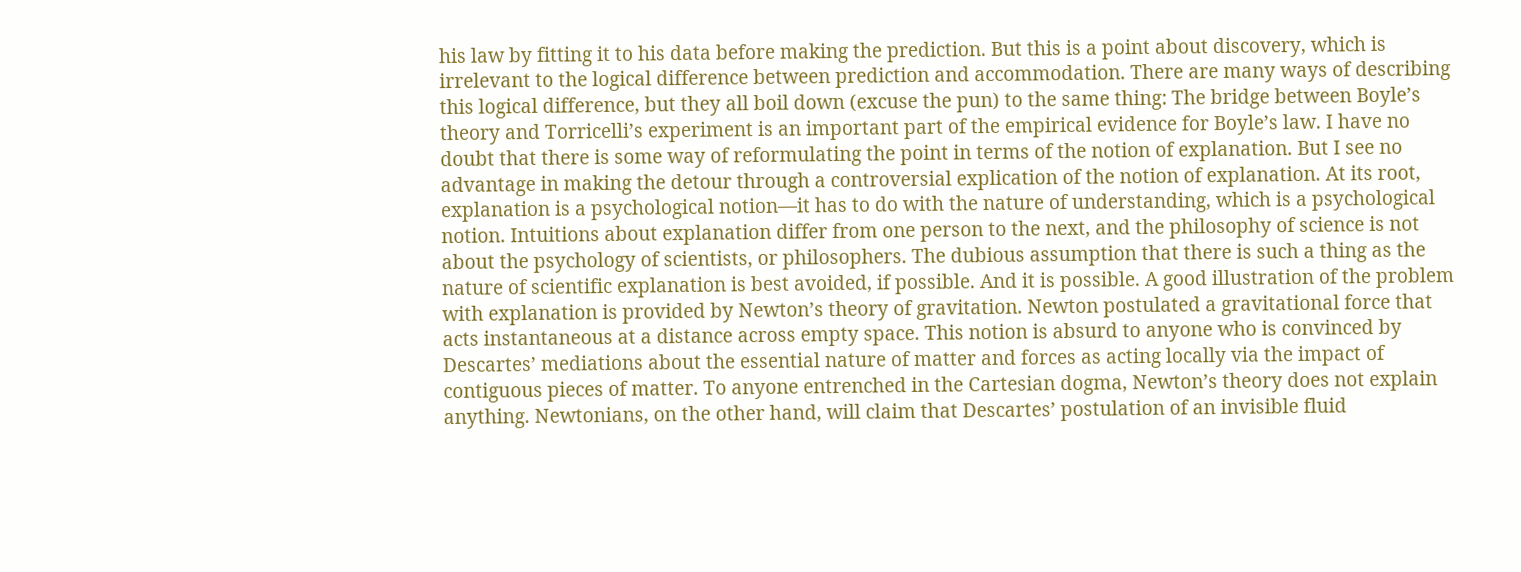his law by fitting it to his data before making the prediction. But this is a point about discovery, which is irrelevant to the logical difference between prediction and accommodation. There are many ways of describing this logical difference, but they all boil down (excuse the pun) to the same thing: The bridge between Boyle’s theory and Torricelli’s experiment is an important part of the empirical evidence for Boyle’s law. I have no doubt that there is some way of reformulating the point in terms of the notion of explanation. But I see no advantage in making the detour through a controversial explication of the notion of explanation. At its root, explanation is a psychological notion—it has to do with the nature of understanding, which is a psychological notion. Intuitions about explanation differ from one person to the next, and the philosophy of science is not about the psychology of scientists, or philosophers. The dubious assumption that there is such a thing as the nature of scientific explanation is best avoided, if possible. And it is possible. A good illustration of the problem with explanation is provided by Newton’s theory of gravitation. Newton postulated a gravitational force that acts instantaneous at a distance across empty space. This notion is absurd to anyone who is convinced by Descartes’ mediations about the essential nature of matter and forces as acting locally via the impact of contiguous pieces of matter. To anyone entrenched in the Cartesian dogma, Newton’s theory does not explain anything. Newtonians, on the other hand, will claim that Descartes’ postulation of an invisible fluid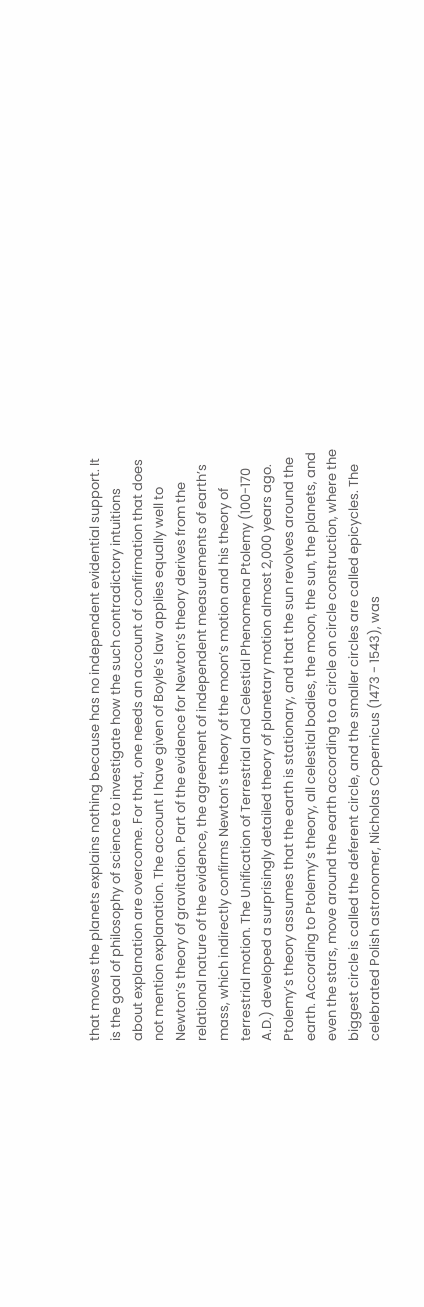that moves the planets explains nothing because has no independent evidential support. It is the goal of philosophy of science to investigate how the such contradictory intuitions about explanation are overcome. For that, one needs an account of confirmation that does not mention explanation. The account I have given of Boyle’s law applies equally well to Newton’s theory of gravitation. Part of the evidence for Newton’s theory derives from the relational nature of the evidence, the agreement of independent measurements of earth’s mass, which indirectly confirms Newton’s theory of the moon’s motion and his theory of terrestrial motion. The Unification of Terrestrial and Celestial Phenomena Ptolemy (100-170 A.D.) developed a surprisingly detailed theory of planetary motion almost 2,000 years ago. Ptolemy’s theory assumes that the earth is stationary, and that the sun revolves around the earth. According to Ptolemy’s theory, all celestial bodies, the moon, the sun, the planets, and even the stars, move around the earth according to a circle on circle construction, where the biggest circle is called the deferent circle, and the smaller circles are called epicycles. The celebrated Polish astronomer, Nicholas Copernicus (1473 - 1543), was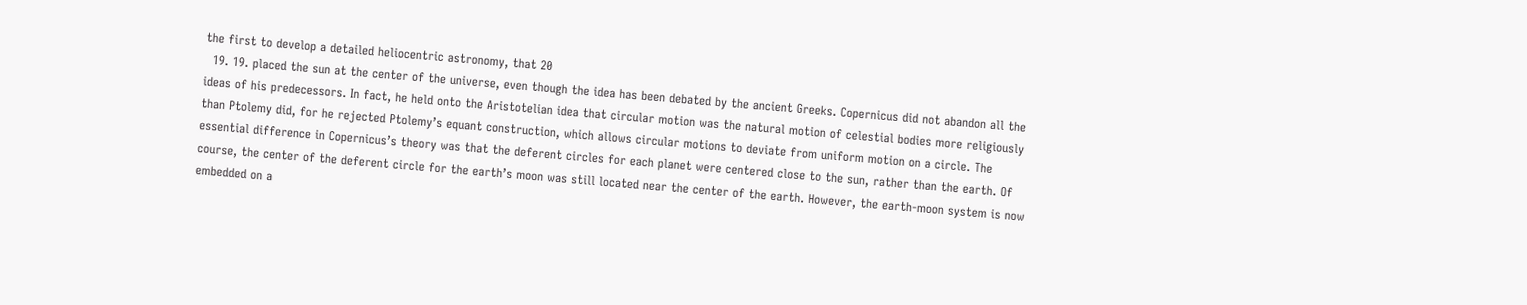the first to develop a detailed heliocentric astronomy, that 20
  19. 19. placed the sun at the center of the universe, even though the idea has been debated by the ancient Greeks. Copernicus did not abandon all the ideas of his predecessors. In fact, he held onto the Aristotelian idea that circular motion was the natural motion of celestial bodies more religiously than Ptolemy did, for he rejected Ptolemy’s equant construction, which allows circular motions to deviate from uniform motion on a circle. The essential difference in Copernicus’s theory was that the deferent circles for each planet were centered close to the sun, rather than the earth. Of course, the center of the deferent circle for the earth’s moon was still located near the center of the earth. However, the earth-moon system is now embedded on a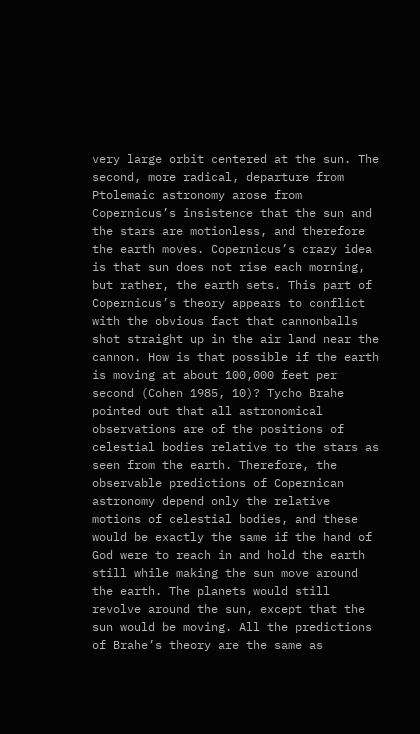very large orbit centered at the sun. The second, more radical, departure from Ptolemaic astronomy arose from Copernicus’s insistence that the sun and the stars are motionless, and therefore the earth moves. Copernicus’s crazy idea is that sun does not rise each morning, but rather, the earth sets. This part of Copernicus’s theory appears to conflict with the obvious fact that cannonballs shot straight up in the air land near the cannon. How is that possible if the earth is moving at about 100,000 feet per second (Cohen 1985, 10)? Tycho Brahe pointed out that all astronomical observations are of the positions of celestial bodies relative to the stars as seen from the earth. Therefore, the observable predictions of Copernican astronomy depend only the relative motions of celestial bodies, and these would be exactly the same if the hand of God were to reach in and hold the earth still while making the sun move around the earth. The planets would still revolve around the sun, except that the sun would be moving. All the predictions of Brahe’s theory are the same as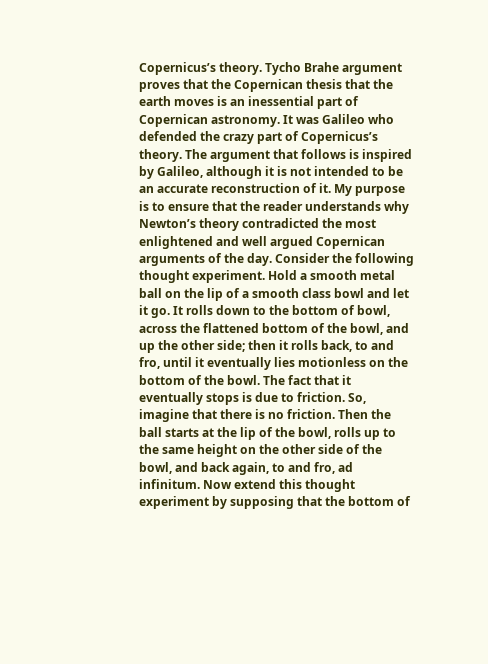Copernicus’s theory. Tycho Brahe argument proves that the Copernican thesis that the earth moves is an inessential part of Copernican astronomy. It was Galileo who defended the crazy part of Copernicus’s theory. The argument that follows is inspired by Galileo, although it is not intended to be an accurate reconstruction of it. My purpose is to ensure that the reader understands why Newton’s theory contradicted the most enlightened and well argued Copernican arguments of the day. Consider the following thought experiment. Hold a smooth metal ball on the lip of a smooth class bowl and let it go. It rolls down to the bottom of bowl, across the flattened bottom of the bowl, and up the other side; then it rolls back, to and fro, until it eventually lies motionless on the bottom of the bowl. The fact that it eventually stops is due to friction. So, imagine that there is no friction. Then the ball starts at the lip of the bowl, rolls up to the same height on the other side of the bowl, and back again, to and fro, ad infinitum. Now extend this thought experiment by supposing that the bottom of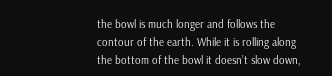the bowl is much longer and follows the contour of the earth. While it is rolling along the bottom of the bowl it doesn’t slow down,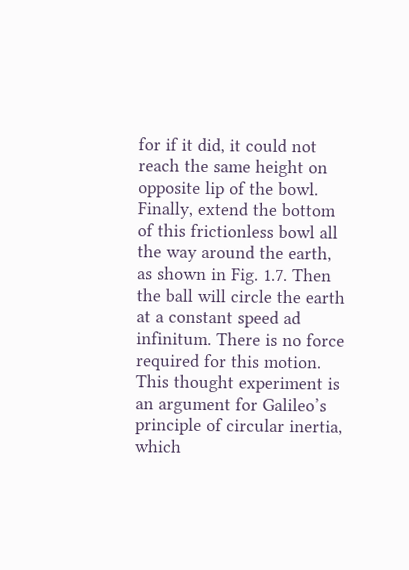for if it did, it could not reach the same height on opposite lip of the bowl. Finally, extend the bottom of this frictionless bowl all the way around the earth, as shown in Fig. 1.7. Then the ball will circle the earth at a constant speed ad infinitum. There is no force required for this motion. This thought experiment is an argument for Galileo’s principle of circular inertia, which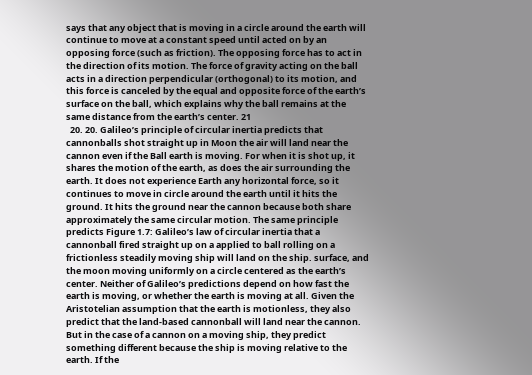says that any object that is moving in a circle around the earth will continue to move at a constant speed until acted on by an opposing force (such as friction). The opposing force has to act in the direction of its motion. The force of gravity acting on the ball acts in a direction perpendicular (orthogonal) to its motion, and this force is canceled by the equal and opposite force of the earth’s surface on the ball, which explains why the ball remains at the same distance from the earth’s center. 21
  20. 20. Galileo’s principle of circular inertia predicts that cannonballs shot straight up in Moon the air will land near the cannon even if the Ball earth is moving. For when it is shot up, it shares the motion of the earth, as does the air surrounding the earth. It does not experience Earth any horizontal force, so it continues to move in circle around the earth until it hits the ground. It hits the ground near the cannon because both share approximately the same circular motion. The same principle predicts Figure 1.7: Galileo’s law of circular inertia that a cannonball fired straight up on a applied to ball rolling on a frictionless steadily moving ship will land on the ship. surface, and the moon moving uniformly on a circle centered as the earth’s center. Neither of Galileo’s predictions depend on how fast the earth is moving, or whether the earth is moving at all. Given the Aristotelian assumption that the earth is motionless, they also predict that the land-based cannonball will land near the cannon. But in the case of a cannon on a moving ship, they predict something different because the ship is moving relative to the earth. If the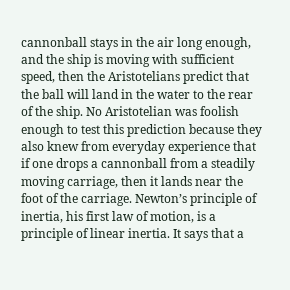cannonball stays in the air long enough, and the ship is moving with sufficient speed, then the Aristotelians predict that the ball will land in the water to the rear of the ship. No Aristotelian was foolish enough to test this prediction because they also knew from everyday experience that if one drops a cannonball from a steadily moving carriage, then it lands near the foot of the carriage. Newton’s principle of inertia, his first law of motion, is a principle of linear inertia. It says that a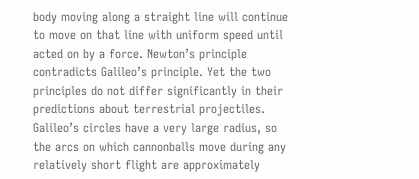body moving along a straight line will continue to move on that line with uniform speed until acted on by a force. Newton’s principle contradicts Galileo’s principle. Yet the two principles do not differ significantly in their predictions about terrestrial projectiles. Galileo’s circles have a very large radius, so the arcs on which cannonballs move during any relatively short flight are approximately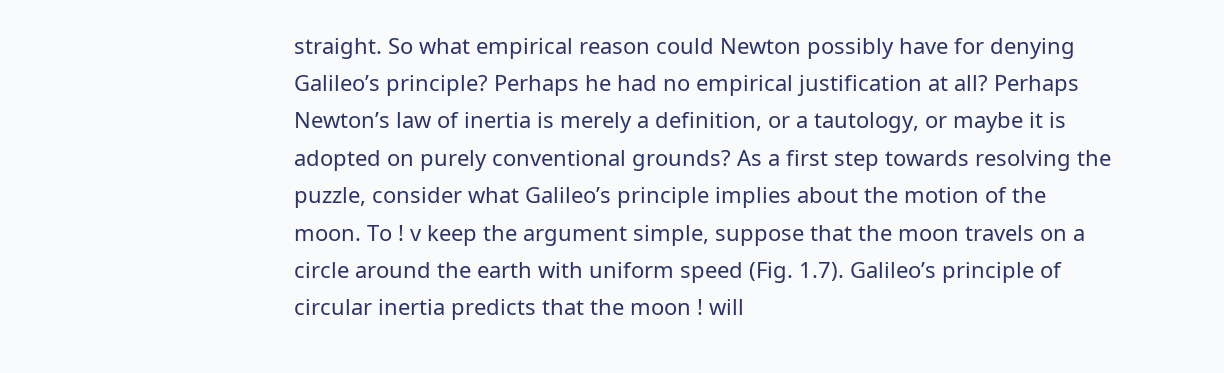straight. So what empirical reason could Newton possibly have for denying Galileo’s principle? Perhaps he had no empirical justification at all? Perhaps Newton’s law of inertia is merely a definition, or a tautology, or maybe it is adopted on purely conventional grounds? As a first step towards resolving the puzzle, consider what Galileo’s principle implies about the motion of the moon. To ! v keep the argument simple, suppose that the moon travels on a circle around the earth with uniform speed (Fig. 1.7). Galileo’s principle of circular inertia predicts that the moon ! will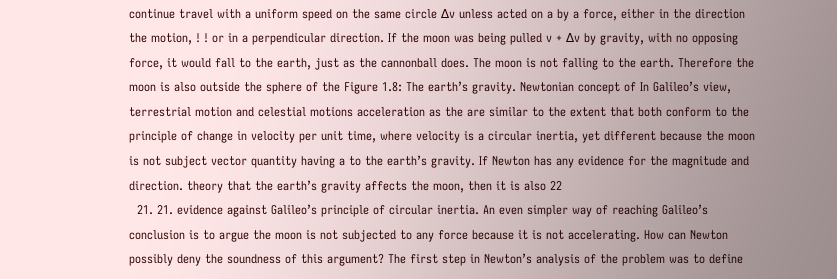continue travel with a uniform speed on the same circle ∆v unless acted on a by a force, either in the direction the motion, ! ! or in a perpendicular direction. If the moon was being pulled v + ∆v by gravity, with no opposing force, it would fall to the earth, just as the cannonball does. The moon is not falling to the earth. Therefore the moon is also outside the sphere of the Figure 1.8: The earth’s gravity. Newtonian concept of In Galileo’s view, terrestrial motion and celestial motions acceleration as the are similar to the extent that both conform to the principle of change in velocity per unit time, where velocity is a circular inertia, yet different because the moon is not subject vector quantity having a to the earth’s gravity. If Newton has any evidence for the magnitude and direction. theory that the earth’s gravity affects the moon, then it is also 22
  21. 21. evidence against Galileo’s principle of circular inertia. An even simpler way of reaching Galileo’s conclusion is to argue the moon is not subjected to any force because it is not accelerating. How can Newton possibly deny the soundness of this argument? The first step in Newton’s analysis of the problem was to define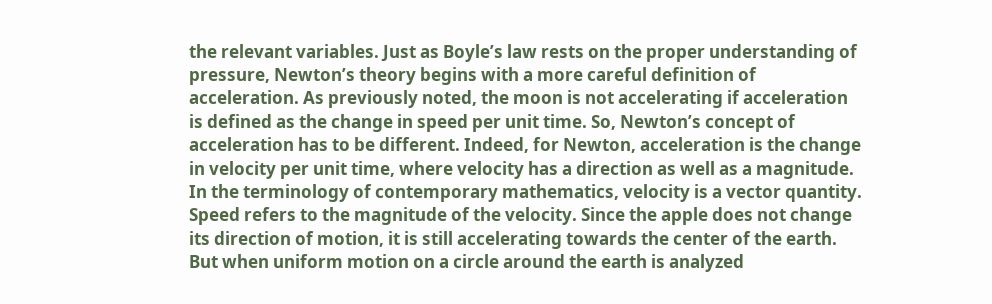the relevant variables. Just as Boyle’s law rests on the proper understanding of pressure, Newton’s theory begins with a more careful definition of acceleration. As previously noted, the moon is not accelerating if acceleration is defined as the change in speed per unit time. So, Newton’s concept of acceleration has to be different. Indeed, for Newton, acceleration is the change in velocity per unit time, where velocity has a direction as well as a magnitude. In the terminology of contemporary mathematics, velocity is a vector quantity. Speed refers to the magnitude of the velocity. Since the apple does not change its direction of motion, it is still accelerating towards the center of the earth. But when uniform motion on a circle around the earth is analyzed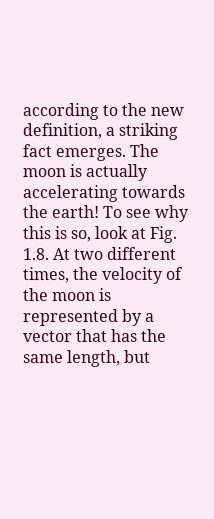according to the new definition, a striking fact emerges. The moon is actually accelerating towards the earth! To see why this is so, look at Fig. 1.8. At two different times, the velocity of the moon is represented by a vector that has the same length, but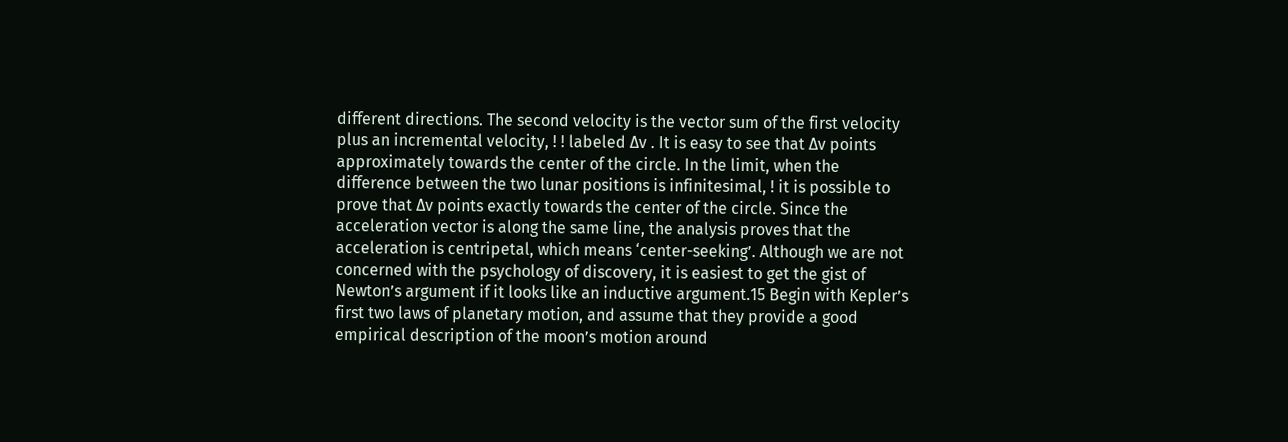different directions. The second velocity is the vector sum of the first velocity plus an incremental velocity, ! ! labeled ∆v . It is easy to see that ∆v points approximately towards the center of the circle. In the limit, when the difference between the two lunar positions is infinitesimal, ! it is possible to prove that ∆v points exactly towards the center of the circle. Since the acceleration vector is along the same line, the analysis proves that the acceleration is centripetal, which means ‘center-seeking’. Although we are not concerned with the psychology of discovery, it is easiest to get the gist of Newton’s argument if it looks like an inductive argument.15 Begin with Kepler’s first two laws of planetary motion, and assume that they provide a good empirical description of the moon’s motion around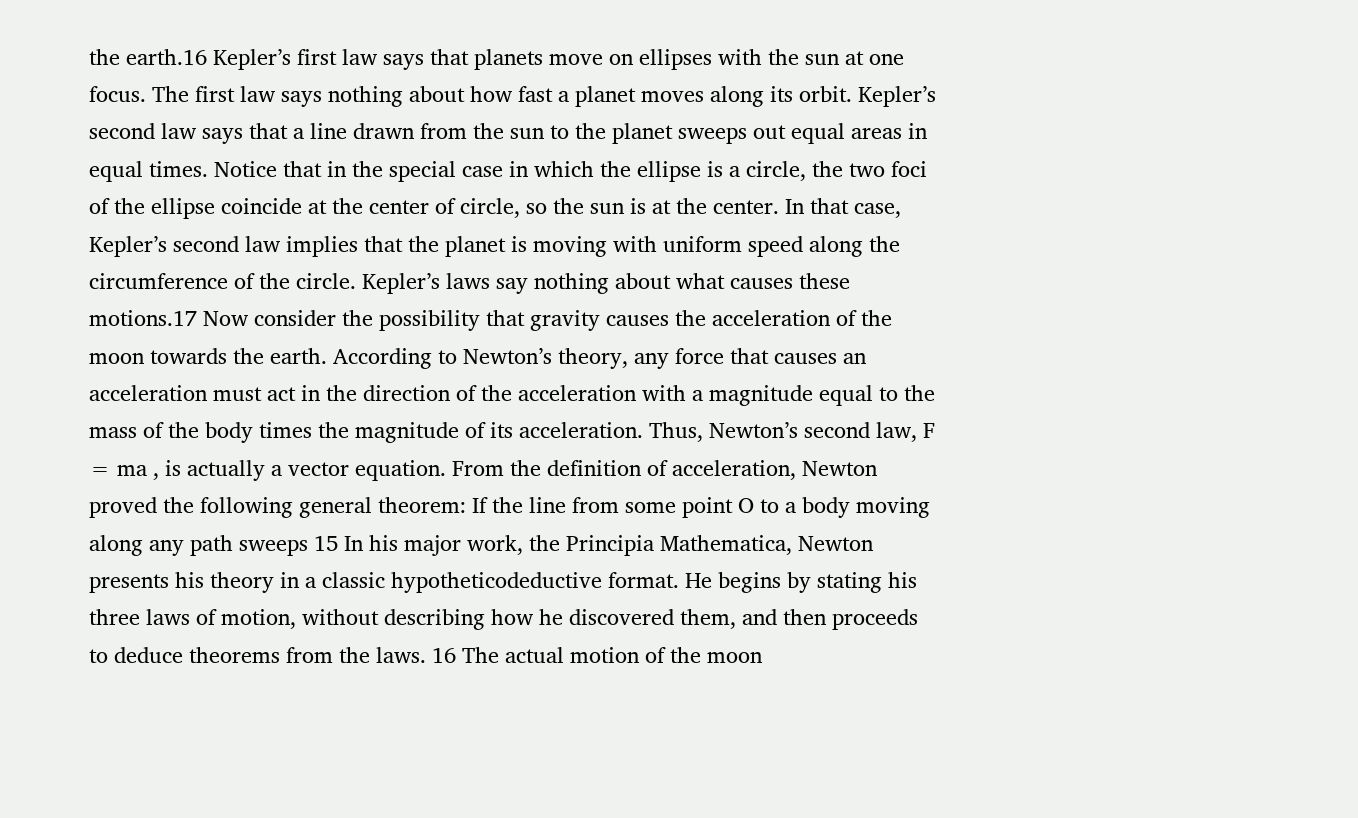the earth.16 Kepler’s first law says that planets move on ellipses with the sun at one focus. The first law says nothing about how fast a planet moves along its orbit. Kepler’s second law says that a line drawn from the sun to the planet sweeps out equal areas in equal times. Notice that in the special case in which the ellipse is a circle, the two foci of the ellipse coincide at the center of circle, so the sun is at the center. In that case, Kepler’s second law implies that the planet is moving with uniform speed along the circumference of the circle. Kepler’s laws say nothing about what causes these motions.17 Now consider the possibility that gravity causes the acceleration of the moon towards the earth. According to Newton’s theory, any force that causes an acceleration must act in the direction of the acceleration with a magnitude equal to the mass of the body times the magnitude of its acceleration. Thus, Newton’s second law, F = ma , is actually a vector equation. From the definition of acceleration, Newton proved the following general theorem: If the line from some point O to a body moving along any path sweeps 15 In his major work, the Principia Mathematica, Newton presents his theory in a classic hypotheticodeductive format. He begins by stating his three laws of motion, without describing how he discovered them, and then proceeds to deduce theorems from the laws. 16 The actual motion of the moon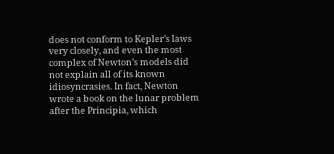does not conform to Kepler’s laws very closely, and even the most complex of Newton’s models did not explain all of its known idiosyncrasies. In fact, Newton wrote a book on the lunar problem after the Principia, which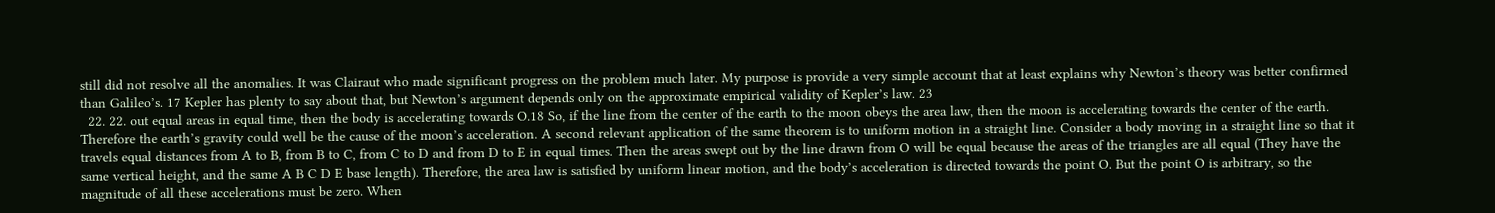still did not resolve all the anomalies. It was Clairaut who made significant progress on the problem much later. My purpose is provide a very simple account that at least explains why Newton’s theory was better confirmed than Galileo’s. 17 Kepler has plenty to say about that, but Newton’s argument depends only on the approximate empirical validity of Kepler’s law. 23
  22. 22. out equal areas in equal time, then the body is accelerating towards O.18 So, if the line from the center of the earth to the moon obeys the area law, then the moon is accelerating towards the center of the earth. Therefore the earth’s gravity could well be the cause of the moon’s acceleration. A second relevant application of the same theorem is to uniform motion in a straight line. Consider a body moving in a straight line so that it travels equal distances from A to B, from B to C, from C to D and from D to E in equal times. Then the areas swept out by the line drawn from O will be equal because the areas of the triangles are all equal (They have the same vertical height, and the same A B C D E base length). Therefore, the area law is satisfied by uniform linear motion, and the body’s acceleration is directed towards the point O. But the point O is arbitrary, so the magnitude of all these accelerations must be zero. When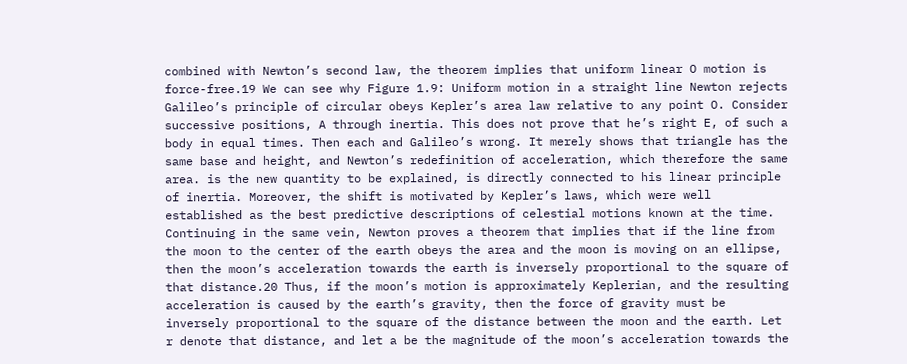combined with Newton’s second law, the theorem implies that uniform linear O motion is force-free.19 We can see why Figure 1.9: Uniform motion in a straight line Newton rejects Galileo’s principle of circular obeys Kepler’s area law relative to any point O. Consider successive positions, A through inertia. This does not prove that he’s right E, of such a body in equal times. Then each and Galileo’s wrong. It merely shows that triangle has the same base and height, and Newton’s redefinition of acceleration, which therefore the same area. is the new quantity to be explained, is directly connected to his linear principle of inertia. Moreover, the shift is motivated by Kepler’s laws, which were well established as the best predictive descriptions of celestial motions known at the time. Continuing in the same vein, Newton proves a theorem that implies that if the line from the moon to the center of the earth obeys the area and the moon is moving on an ellipse, then the moon’s acceleration towards the earth is inversely proportional to the square of that distance.20 Thus, if the moon’s motion is approximately Keplerian, and the resulting acceleration is caused by the earth’s gravity, then the force of gravity must be inversely proportional to the square of the distance between the moon and the earth. Let r denote that distance, and let a be the magnitude of the moon’s acceleration towards the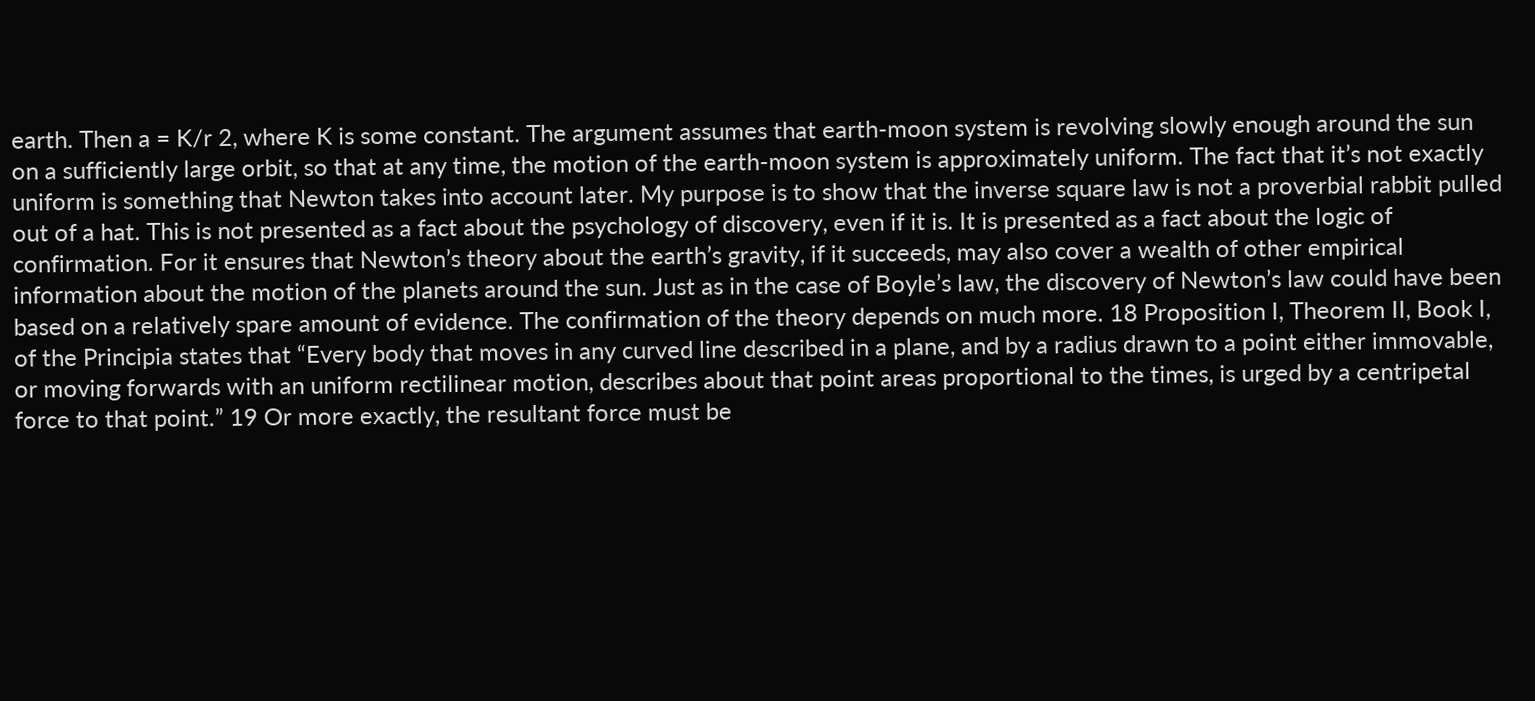earth. Then a = K/r 2, where K is some constant. The argument assumes that earth-moon system is revolving slowly enough around the sun on a sufficiently large orbit, so that at any time, the motion of the earth-moon system is approximately uniform. The fact that it’s not exactly uniform is something that Newton takes into account later. My purpose is to show that the inverse square law is not a proverbial rabbit pulled out of a hat. This is not presented as a fact about the psychology of discovery, even if it is. It is presented as a fact about the logic of confirmation. For it ensures that Newton’s theory about the earth’s gravity, if it succeeds, may also cover a wealth of other empirical information about the motion of the planets around the sun. Just as in the case of Boyle’s law, the discovery of Newton’s law could have been based on a relatively spare amount of evidence. The confirmation of the theory depends on much more. 18 Proposition I, Theorem II, Book I, of the Principia states that “Every body that moves in any curved line described in a plane, and by a radius drawn to a point either immovable, or moving forwards with an uniform rectilinear motion, describes about that point areas proportional to the times, is urged by a centripetal force to that point.” 19 Or more exactly, the resultant force must be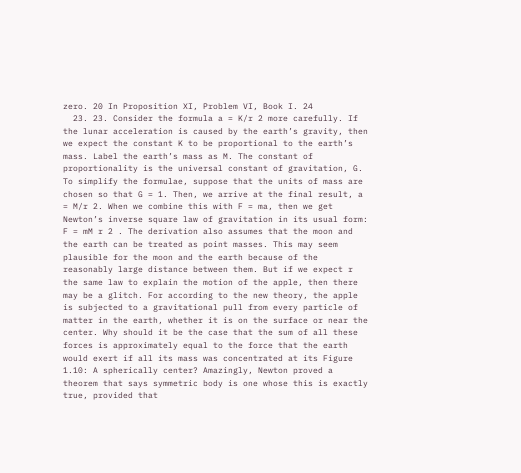zero. 20 In Proposition XI, Problem VI, Book I. 24
  23. 23. Consider the formula a = K/r 2 more carefully. If the lunar acceleration is caused by the earth’s gravity, then we expect the constant K to be proportional to the earth’s mass. Label the earth’s mass as M. The constant of proportionality is the universal constant of gravitation, G. To simplify the formulae, suppose that the units of mass are chosen so that G = 1. Then, we arrive at the final result, a = M/r 2. When we combine this with F = ma, then we get Newton’s inverse square law of gravitation in its usual form: F = mM r 2 . The derivation also assumes that the moon and the earth can be treated as point masses. This may seem plausible for the moon and the earth because of the reasonably large distance between them. But if we expect r the same law to explain the motion of the apple, then there may be a glitch. For according to the new theory, the apple is subjected to a gravitational pull from every particle of matter in the earth, whether it is on the surface or near the center. Why should it be the case that the sum of all these forces is approximately equal to the force that the earth would exert if all its mass was concentrated at its Figure 1.10: A spherically center? Amazingly, Newton proved a theorem that says symmetric body is one whose this is exactly true, provided that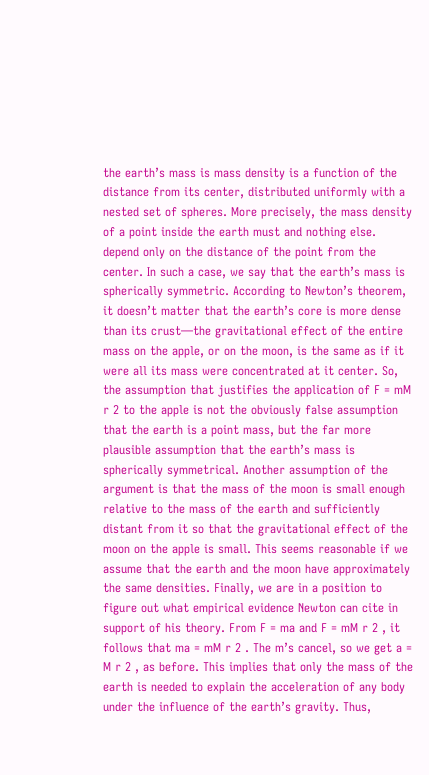the earth’s mass is mass density is a function of the distance from its center, distributed uniformly with a nested set of spheres. More precisely, the mass density of a point inside the earth must and nothing else. depend only on the distance of the point from the center. In such a case, we say that the earth’s mass is spherically symmetric. According to Newton’s theorem, it doesn’t matter that the earth’s core is more dense than its crust—the gravitational effect of the entire mass on the apple, or on the moon, is the same as if it were all its mass were concentrated at it center. So, the assumption that justifies the application of F = mM r 2 to the apple is not the obviously false assumption that the earth is a point mass, but the far more plausible assumption that the earth’s mass is spherically symmetrical. Another assumption of the argument is that the mass of the moon is small enough relative to the mass of the earth and sufficiently distant from it so that the gravitational effect of the moon on the apple is small. This seems reasonable if we assume that the earth and the moon have approximately the same densities. Finally, we are in a position to figure out what empirical evidence Newton can cite in support of his theory. From F = ma and F = mM r 2 , it follows that ma = mM r 2 . The m’s cancel, so we get a = M r 2 , as before. This implies that only the mass of the earth is needed to explain the acceleration of any body under the influence of the earth’s gravity. Thus,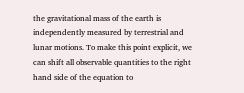the gravitational mass of the earth is independently measured by terrestrial and lunar motions. To make this point explicit, we can shift all observable quantities to the right hand side of the equation to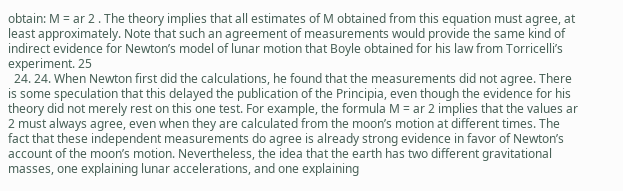obtain: M = ar 2 . The theory implies that all estimates of M obtained from this equation must agree, at least approximately. Note that such an agreement of measurements would provide the same kind of indirect evidence for Newton’s model of lunar motion that Boyle obtained for his law from Torricelli’s experiment. 25
  24. 24. When Newton first did the calculations, he found that the measurements did not agree. There is some speculation that this delayed the publication of the Principia, even though the evidence for his theory did not merely rest on this one test. For example, the formula M = ar 2 implies that the values ar 2 must always agree, even when they are calculated from the moon’s motion at different times. The fact that these independent measurements do agree is already strong evidence in favor of Newton’s account of the moon’s motion. Nevertheless, the idea that the earth has two different gravitational masses, one explaining lunar accelerations, and one explaining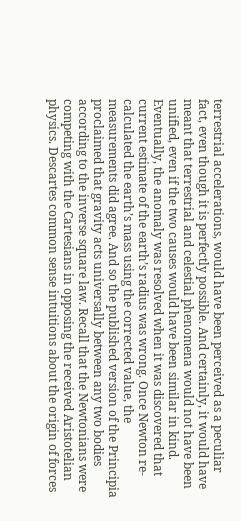terrestrial accelerations, would have been perceived as a peculiar fact, even though it is perfectly possible. And certainly, it would have meant that terrestrial and celestial phenomena would not have been unified, even if the two causes would have been similar in kind. Eventually, the anomaly was resolved when it was discovered that current estimate of the earth’s radius was wrong. Once Newton re-calculated the earth’s mass using the corrected value, the measurements did agree. And so the published version of the Principia proclaimed that gravity acts universally between any two bodies according to the inverse square law. Recall that the Newtonians were competing with the Cartesians in opposing the received Aristotelian physics. Descartes common sense intuitions about the origin of forces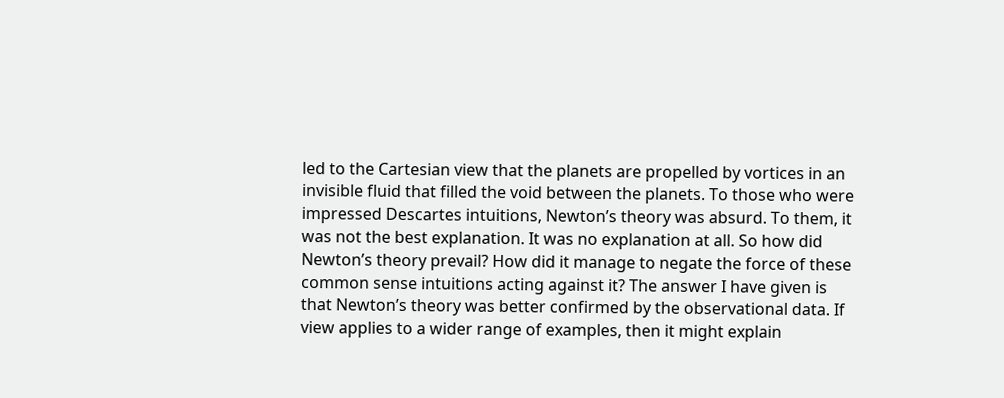led to the Cartesian view that the planets are propelled by vortices in an invisible fluid that filled the void between the planets. To those who were impressed Descartes intuitions, Newton’s theory was absurd. To them, it was not the best explanation. It was no explanation at all. So how did Newton’s theory prevail? How did it manage to negate the force of these common sense intuitions acting against it? The answer I have given is that Newton’s theory was better confirmed by the observational data. If view applies to a wider range of examples, then it might explain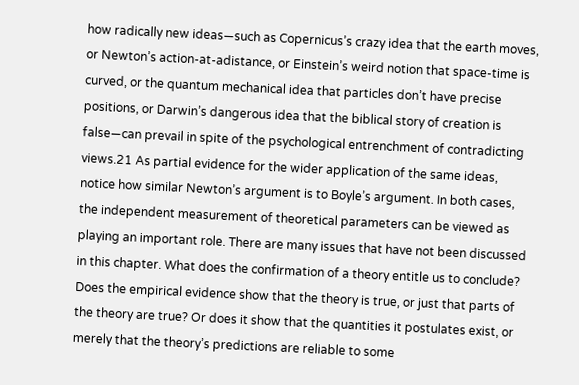how radically new ideas—such as Copernicus’s crazy idea that the earth moves, or Newton’s action-at-adistance, or Einstein’s weird notion that space-time is curved, or the quantum mechanical idea that particles don’t have precise positions, or Darwin’s dangerous idea that the biblical story of creation is false—can prevail in spite of the psychological entrenchment of contradicting views.21 As partial evidence for the wider application of the same ideas, notice how similar Newton’s argument is to Boyle’s argument. In both cases, the independent measurement of theoretical parameters can be viewed as playing an important role. There are many issues that have not been discussed in this chapter. What does the confirmation of a theory entitle us to conclude? Does the empirical evidence show that the theory is true, or just that parts of the theory are true? Or does it show that the quantities it postulates exist, or merely that the theory’s predictions are reliable to some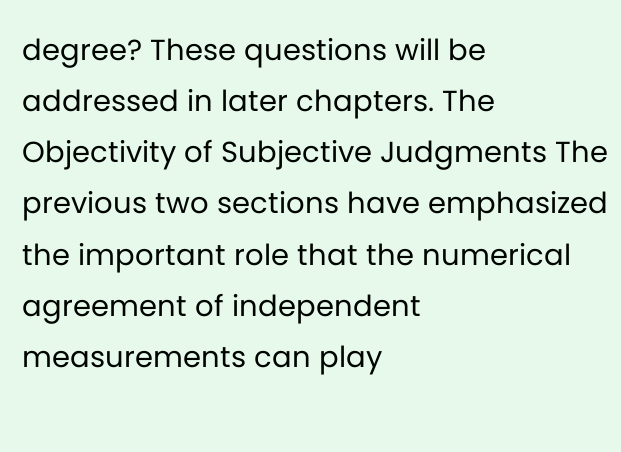degree? These questions will be addressed in later chapters. The Objectivity of Subjective Judgments The previous two sections have emphasized the important role that the numerical agreement of independent measurements can play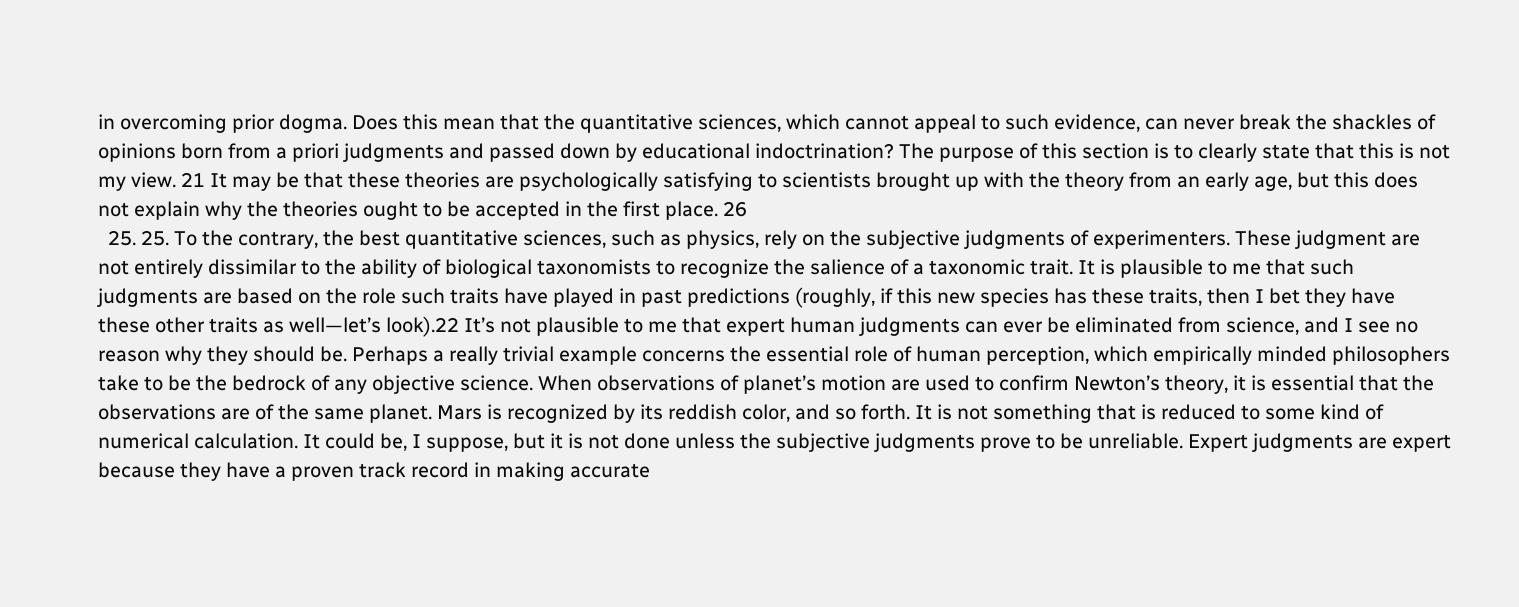in overcoming prior dogma. Does this mean that the quantitative sciences, which cannot appeal to such evidence, can never break the shackles of opinions born from a priori judgments and passed down by educational indoctrination? The purpose of this section is to clearly state that this is not my view. 21 It may be that these theories are psychologically satisfying to scientists brought up with the theory from an early age, but this does not explain why the theories ought to be accepted in the first place. 26
  25. 25. To the contrary, the best quantitative sciences, such as physics, rely on the subjective judgments of experimenters. These judgment are not entirely dissimilar to the ability of biological taxonomists to recognize the salience of a taxonomic trait. It is plausible to me that such judgments are based on the role such traits have played in past predictions (roughly, if this new species has these traits, then I bet they have these other traits as well—let’s look).22 It’s not plausible to me that expert human judgments can ever be eliminated from science, and I see no reason why they should be. Perhaps a really trivial example concerns the essential role of human perception, which empirically minded philosophers take to be the bedrock of any objective science. When observations of planet’s motion are used to confirm Newton’s theory, it is essential that the observations are of the same planet. Mars is recognized by its reddish color, and so forth. It is not something that is reduced to some kind of numerical calculation. It could be, I suppose, but it is not done unless the subjective judgments prove to be unreliable. Expert judgments are expert because they have a proven track record in making accurate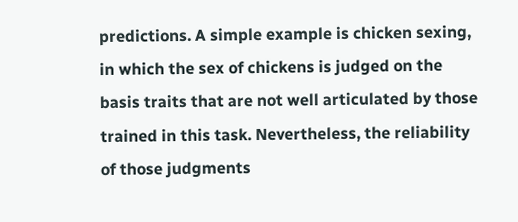predictions. A simple example is chicken sexing, in which the sex of chickens is judged on the basis traits that are not well articulated by those trained in this task. Nevertheless, the reliability of those judgments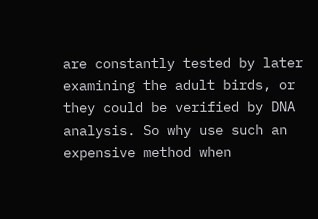are constantly tested by later examining the adult birds, or they could be verified by DNA analysis. So why use such an expensive method when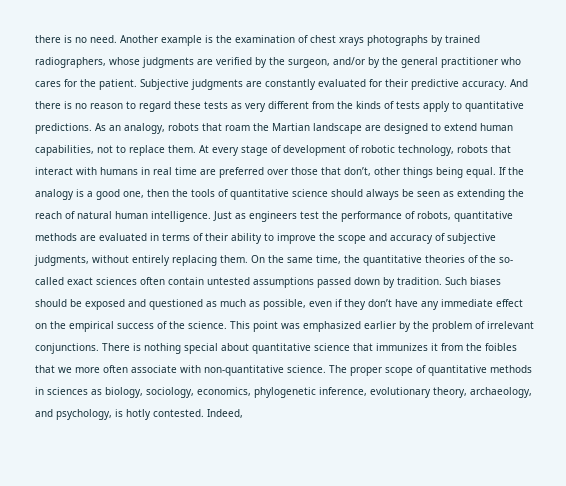there is no need. Another example is the examination of chest xrays photographs by trained radiographers, whose judgments are verified by the surgeon, and/or by the general practitioner who cares for the patient. Subjective judgments are constantly evaluated for their predictive accuracy. And there is no reason to regard these tests as very different from the kinds of tests apply to quantitative predictions. As an analogy, robots that roam the Martian landscape are designed to extend human capabilities, not to replace them. At every stage of development of robotic technology, robots that interact with humans in real time are preferred over those that don’t, other things being equal. If the analogy is a good one, then the tools of quantitative science should always be seen as extending the reach of natural human intelligence. Just as engineers test the performance of robots, quantitative methods are evaluated in terms of their ability to improve the scope and accuracy of subjective judgments, without entirely replacing them. On the same time, the quantitative theories of the so-called exact sciences often contain untested assumptions passed down by tradition. Such biases should be exposed and questioned as much as possible, even if they don’t have any immediate effect on the empirical success of the science. This point was emphasized earlier by the problem of irrelevant conjunctions. There is nothing special about quantitative science that immunizes it from the foibles that we more often associate with non-quantitative science. The proper scope of quantitative methods in sciences as biology, sociology, economics, phylogenetic inference, evolutionary theory, archaeology, and psychology, is hotly contested. Indeed,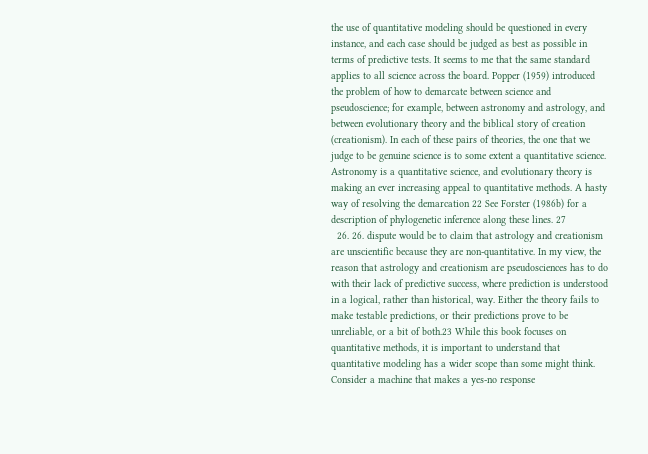the use of quantitative modeling should be questioned in every instance, and each case should be judged as best as possible in terms of predictive tests. It seems to me that the same standard applies to all science across the board. Popper (1959) introduced the problem of how to demarcate between science and pseudoscience; for example, between astronomy and astrology, and between evolutionary theory and the biblical story of creation (creationism). In each of these pairs of theories, the one that we judge to be genuine science is to some extent a quantitative science. Astronomy is a quantitative science, and evolutionary theory is making an ever increasing appeal to quantitative methods. A hasty way of resolving the demarcation 22 See Forster (1986b) for a description of phylogenetic inference along these lines. 27
  26. 26. dispute would be to claim that astrology and creationism are unscientific because they are non-quantitative. In my view, the reason that astrology and creationism are pseudosciences has to do with their lack of predictive success, where prediction is understood in a logical, rather than historical, way. Either the theory fails to make testable predictions, or their predictions prove to be unreliable, or a bit of both.23 While this book focuses on quantitative methods, it is important to understand that quantitative modeling has a wider scope than some might think. Consider a machine that makes a yes-no response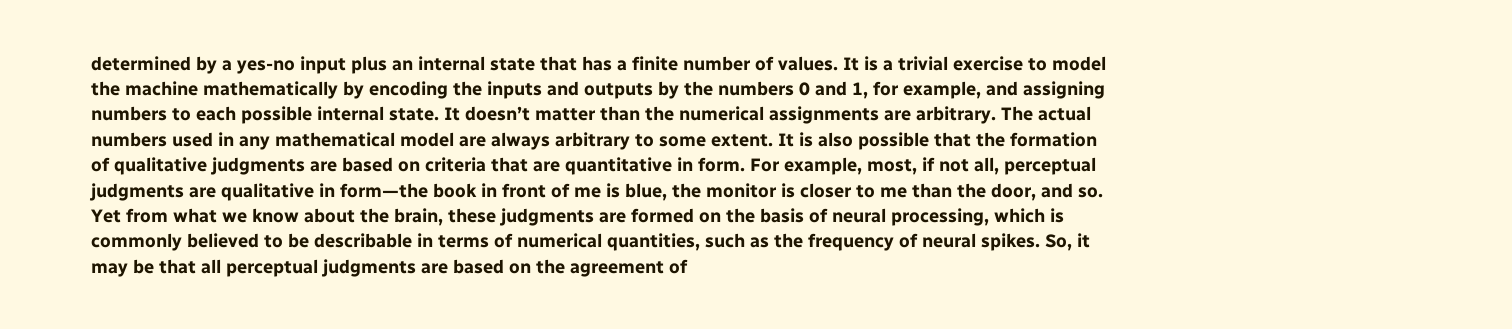determined by a yes-no input plus an internal state that has a finite number of values. It is a trivial exercise to model the machine mathematically by encoding the inputs and outputs by the numbers 0 and 1, for example, and assigning numbers to each possible internal state. It doesn’t matter than the numerical assignments are arbitrary. The actual numbers used in any mathematical model are always arbitrary to some extent. It is also possible that the formation of qualitative judgments are based on criteria that are quantitative in form. For example, most, if not all, perceptual judgments are qualitative in form—the book in front of me is blue, the monitor is closer to me than the door, and so. Yet from what we know about the brain, these judgments are formed on the basis of neural processing, which is commonly believed to be describable in terms of numerical quantities, such as the frequency of neural spikes. So, it may be that all perceptual judgments are based on the agreement of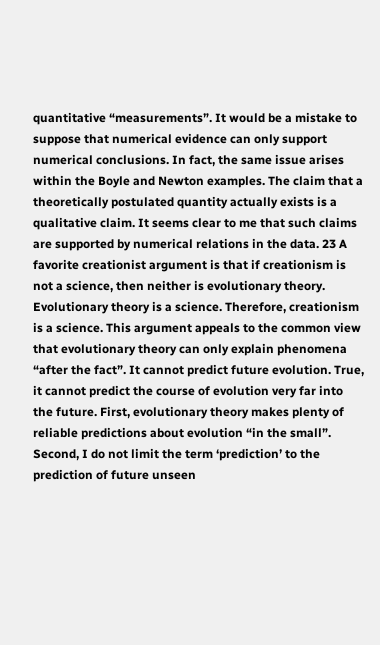quantitative “measurements”. It would be a mistake to suppose that numerical evidence can only support numerical conclusions. In fact, the same issue arises within the Boyle and Newton examples. The claim that a theoretically postulated quantity actually exists is a qualitative claim. It seems clear to me that such claims are supported by numerical relations in the data. 23 A favorite creationist argument is that if creationism is not a science, then neither is evolutionary theory. Evolutionary theory is a science. Therefore, creationism is a science. This argument appeals to the common view that evolutionary theory can only explain phenomena “after the fact”. It cannot predict future evolution. True, it cannot predict the course of evolution very far into the future. First, evolutionary theory makes plenty of reliable predictions about evolution “in the small”. Second, I do not limit the term ‘prediction’ to the prediction of future unseen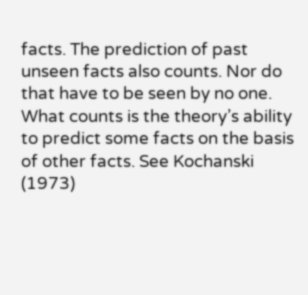facts. The prediction of past unseen facts also counts. Nor do that have to be seen by no one. What counts is the theory’s ability to predict some facts on the basis of other facts. See Kochanski (1973)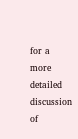for a more detailed discussion of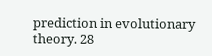prediction in evolutionary theory. 28